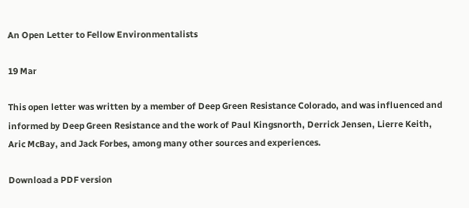An Open Letter to Fellow Environmentalists

19 Mar

This open letter was written by a member of Deep Green Resistance Colorado, and was influenced and informed by Deep Green Resistance and the work of Paul Kingsnorth, Derrick Jensen, Lierre Keith, Aric McBay, and Jack Forbes, among many other sources and experiences.

Download a PDF version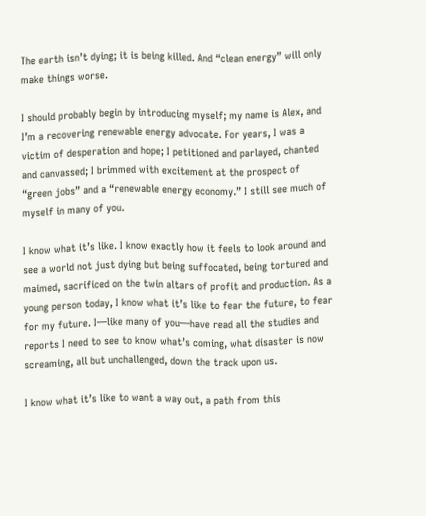The earth isn’t dying; it is being killed. And “clean energy” will only make things worse.

I should probably begin by introducing myself; my name is Alex, and I’m a recovering renewable energy advocate. For years, I was a victim of desperation and hope; I petitioned and parlayed, chanted and canvassed; I brimmed with excitement at the prospect of “green jobs” and a “renewable energy economy.” I still see much of myself in many of you.

I know what it’s like. I know exactly how it feels to look around and see a world not just dying but being suffocated, being tortured and maimed, sacrificed on the twin altars of profit and production. As a young person today, I know what it’s like to fear the future, to fear for my future. I—like many of you—have read all the studies and reports I need to see to know what’s coming, what disaster is now screaming, all but unchallenged, down the track upon us.

I know what it’s like to want a way out, a path from this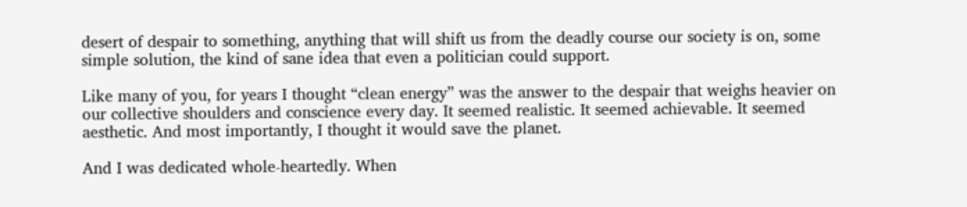desert of despair to something, anything that will shift us from the deadly course our society is on, some simple solution, the kind of sane idea that even a politician could support.

Like many of you, for years I thought “clean energy” was the answer to the despair that weighs heavier on our collective shoulders and conscience every day. It seemed realistic. It seemed achievable. It seemed aesthetic. And most importantly, I thought it would save the planet.

And I was dedicated whole-heartedly. When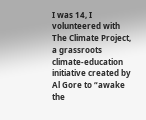I was 14, I volunteered with The Climate Project, a grassroots climate-education initiative created by Al Gore to “awake the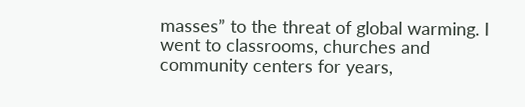masses” to the threat of global warming. I went to classrooms, churches and community centers for years,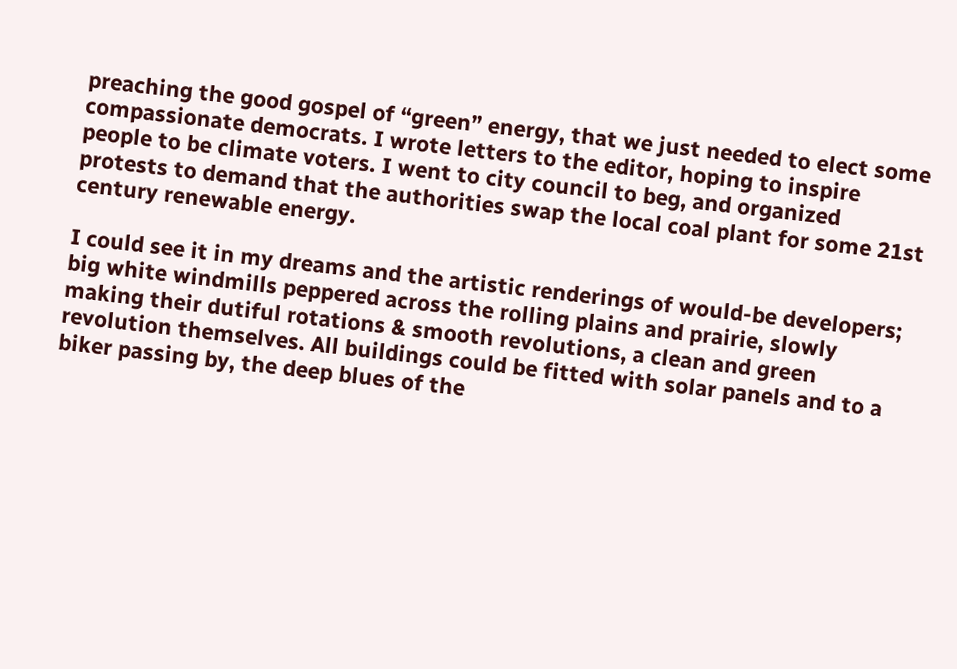preaching the good gospel of “green” energy, that we just needed to elect some compassionate democrats. I wrote letters to the editor, hoping to inspire people to be climate voters. I went to city council to beg, and organized protests to demand that the authorities swap the local coal plant for some 21st century renewable energy.

I could see it in my dreams and the artistic renderings of would-be developers; big white windmills peppered across the rolling plains and prairie, slowly making their dutiful rotations & smooth revolutions, a clean and green revolution themselves. All buildings could be fitted with solar panels and to a biker passing by, the deep blues of the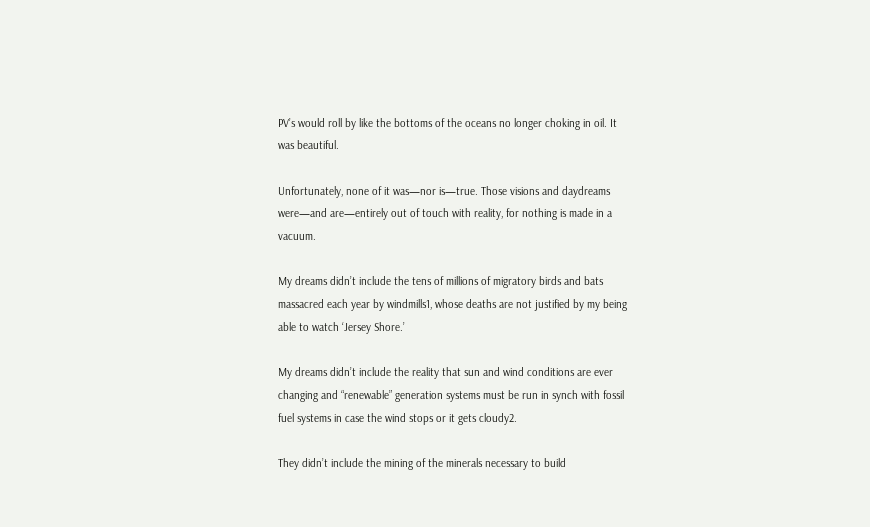PV’s would roll by like the bottoms of the oceans no longer choking in oil. It was beautiful.

Unfortunately, none of it was—nor is—true. Those visions and daydreams were—and are—entirely out of touch with reality, for nothing is made in a vacuum.

My dreams didn’t include the tens of millions of migratory birds and bats massacred each year by windmills1, whose deaths are not justified by my being able to watch ‘Jersey Shore.’

My dreams didn’t include the reality that sun and wind conditions are ever changing and “renewable” generation systems must be run in synch with fossil fuel systems in case the wind stops or it gets cloudy2.

They didn’t include the mining of the minerals necessary to build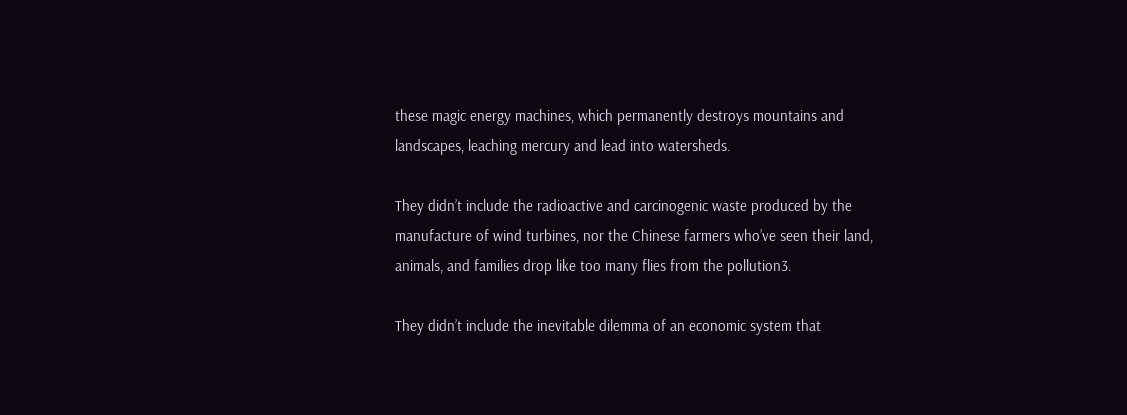these magic energy machines, which permanently destroys mountains and landscapes, leaching mercury and lead into watersheds.

They didn’t include the radioactive and carcinogenic waste produced by the manufacture of wind turbines, nor the Chinese farmers who’ve seen their land, animals, and families drop like too many flies from the pollution3.

They didn’t include the inevitable dilemma of an economic system that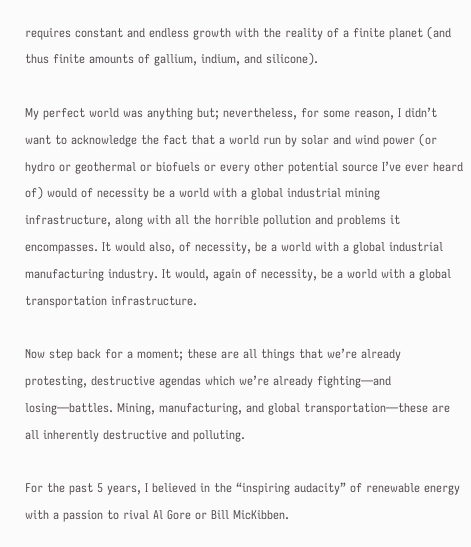requires constant and endless growth with the reality of a finite planet (and thus finite amounts of gallium, indium, and silicone).

My perfect world was anything but; nevertheless, for some reason, I didn’t want to acknowledge the fact that a world run by solar and wind power (or hydro or geothermal or biofuels or every other potential source I’ve ever heard of) would of necessity be a world with a global industrial mining infrastructure, along with all the horrible pollution and problems it encompasses. It would also, of necessity, be a world with a global industrial manufacturing industry. It would, again of necessity, be a world with a global transportation infrastructure.

Now step back for a moment; these are all things that we’re already protesting, destructive agendas which we’re already fighting—and losing—battles. Mining, manufacturing, and global transportation—these are all inherently destructive and polluting.

For the past 5 years, I believed in the “inspiring audacity” of renewable energy with a passion to rival Al Gore or Bill MicKibben.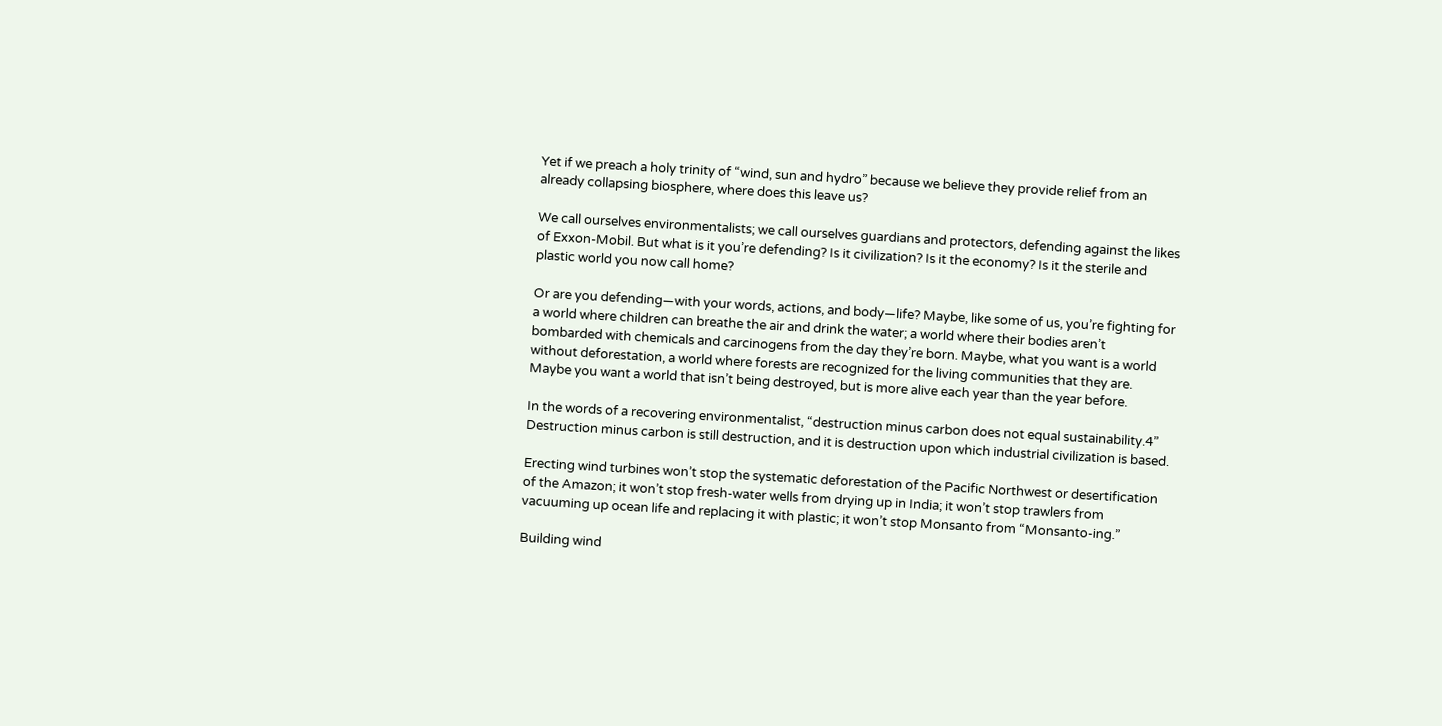Yet if we preach a holy trinity of “wind, sun and hydro” because we believe they provide relief from an already collapsing biosphere, where does this leave us?

We call ourselves environmentalists; we call ourselves guardians and protectors, defending against the likes of Exxon-Mobil. But what is it you’re defending? Is it civilization? Is it the economy? Is it the sterile and plastic world you now call home?

Or are you defending—with your words, actions, and body—life? Maybe, like some of us, you’re fighting for a world where children can breathe the air and drink the water; a world where their bodies aren’t bombarded with chemicals and carcinogens from the day they’re born. Maybe, what you want is a world without deforestation, a world where forests are recognized for the living communities that they are. Maybe you want a world that isn’t being destroyed, but is more alive each year than the year before.

In the words of a recovering environmentalist, “destruction minus carbon does not equal sustainability.4” Destruction minus carbon is still destruction, and it is destruction upon which industrial civilization is based.

Erecting wind turbines won’t stop the systematic deforestation of the Pacific Northwest or desertification of the Amazon; it won’t stop fresh-water wells from drying up in India; it won’t stop trawlers from vacuuming up ocean life and replacing it with plastic; it won’t stop Monsanto from “Monsanto-ing.”

Building wind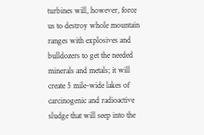turbines will, however, force us to destroy whole mountain ranges with explosives and bulldozers to get the needed minerals and metals; it will create 5 mile-wide lakes of carcinogenic and radioactive sludge that will seep into the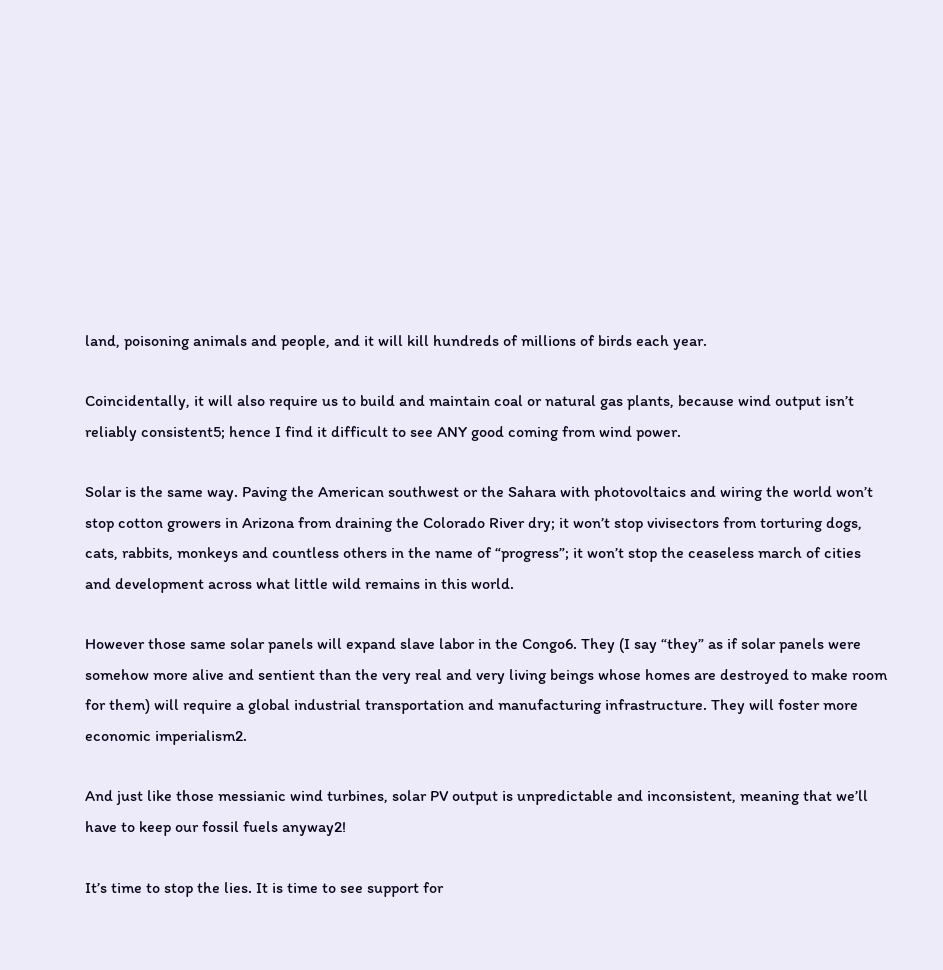land, poisoning animals and people, and it will kill hundreds of millions of birds each year.

Coincidentally, it will also require us to build and maintain coal or natural gas plants, because wind output isn’t reliably consistent5; hence I find it difficult to see ANY good coming from wind power.

Solar is the same way. Paving the American southwest or the Sahara with photovoltaics and wiring the world won’t stop cotton growers in Arizona from draining the Colorado River dry; it won’t stop vivisectors from torturing dogs, cats, rabbits, monkeys and countless others in the name of “progress”; it won’t stop the ceaseless march of cities and development across what little wild remains in this world.

However those same solar panels will expand slave labor in the Congo6. They (I say “they” as if solar panels were somehow more alive and sentient than the very real and very living beings whose homes are destroyed to make room for them) will require a global industrial transportation and manufacturing infrastructure. They will foster more economic imperialism2.

And just like those messianic wind turbines, solar PV output is unpredictable and inconsistent, meaning that we’ll have to keep our fossil fuels anyway2!

It’s time to stop the lies. It is time to see support for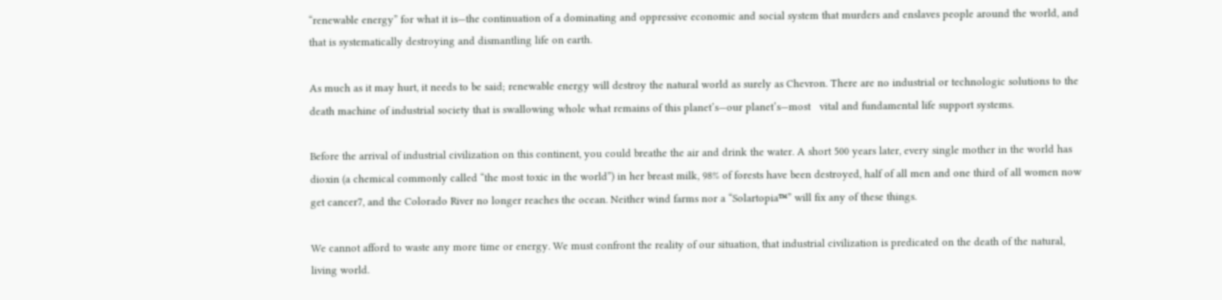“renewable energy” for what it is—the continuation of a dominating and oppressive economic and social system that murders and enslaves people around the world, and that is systematically destroying and dismantling life on earth.

As much as it may hurt, it needs to be said; renewable energy will destroy the natural world as surely as Chevron. There are no industrial or technologic solutions to the death machine of industrial society that is swallowing whole what remains of this planet’s—our planet’s—most   vital and fundamental life support systems.

Before the arrival of industrial civilization on this continent, you could breathe the air and drink the water. A short 500 years later, every single mother in the world has dioxin (a chemical commonly called “the most toxic in the world”) in her breast milk, 98% of forests have been destroyed, half of all men and one third of all women now get cancer7, and the Colorado River no longer reaches the ocean. Neither wind farms nor a “Solartopia™” will fix any of these things.

We cannot afford to waste any more time or energy. We must confront the reality of our situation, that industrial civilization is predicated on the death of the natural, living world.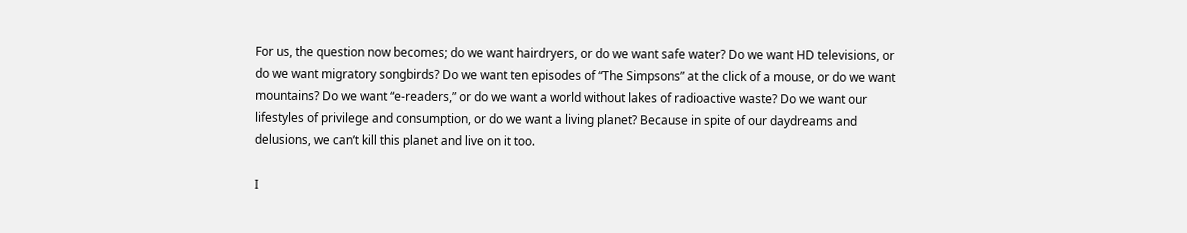For us, the question now becomes; do we want hairdryers, or do we want safe water? Do we want HD televisions, or do we want migratory songbirds? Do we want ten episodes of “The Simpsons” at the click of a mouse, or do we want mountains? Do we want “e-readers,” or do we want a world without lakes of radioactive waste? Do we want our lifestyles of privilege and consumption, or do we want a living planet? Because in spite of our daydreams and delusions, we can’t kill this planet and live on it too.

I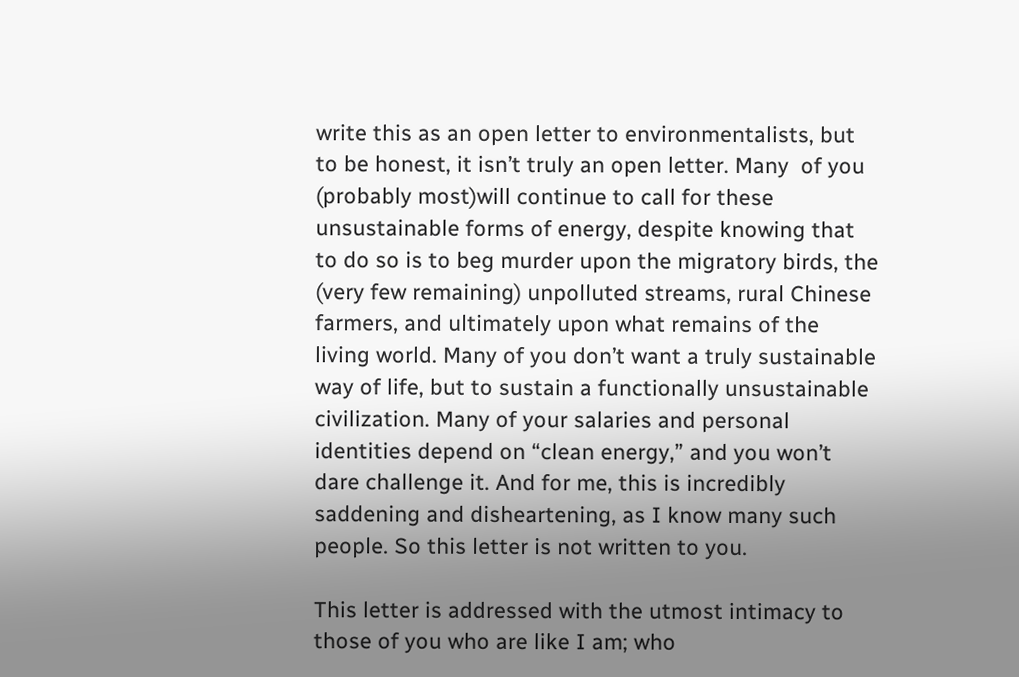write this as an open letter to environmentalists, but to be honest, it isn’t truly an open letter. Many  of you (probably most)will continue to call for these unsustainable forms of energy, despite knowing that to do so is to beg murder upon the migratory birds, the (very few remaining) unpolluted streams, rural Chinese farmers, and ultimately upon what remains of the living world. Many of you don’t want a truly sustainable way of life, but to sustain a functionally unsustainable civilization. Many of your salaries and personal identities depend on “clean energy,” and you won’t dare challenge it. And for me, this is incredibly saddening and disheartening, as I know many such people. So this letter is not written to you.

This letter is addressed with the utmost intimacy to those of you who are like I am; who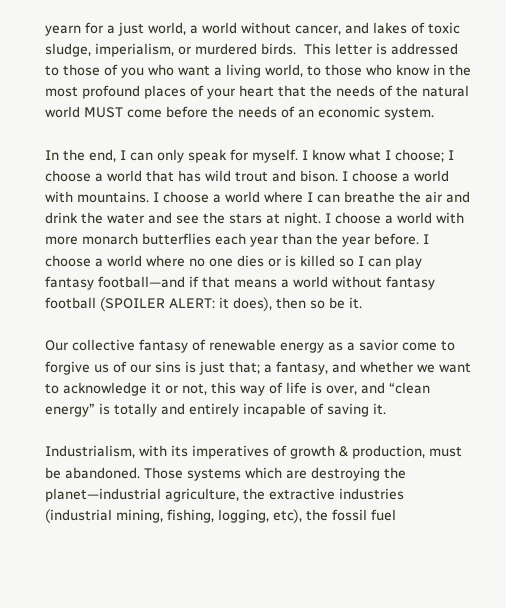yearn for a just world, a world without cancer, and lakes of toxic sludge, imperialism, or murdered birds.  This letter is addressed to those of you who want a living world, to those who know in the most profound places of your heart that the needs of the natural world MUST come before the needs of an economic system.

In the end, I can only speak for myself. I know what I choose; I choose a world that has wild trout and bison. I choose a world with mountains. I choose a world where I can breathe the air and drink the water and see the stars at night. I choose a world with more monarch butterflies each year than the year before. I choose a world where no one dies or is killed so I can play fantasy football—and if that means a world without fantasy football (SPOILER ALERT: it does), then so be it.

Our collective fantasy of renewable energy as a savior come to forgive us of our sins is just that; a fantasy, and whether we want to acknowledge it or not, this way of life is over, and “clean energy” is totally and entirely incapable of saving it.

Industrialism, with its imperatives of growth & production, must be abandoned. Those systems which are destroying the planet—industrial agriculture, the extractive industries (industrial mining, fishing, logging, etc), the fossil fuel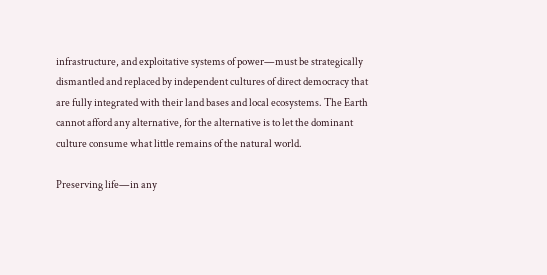infrastructure, and exploitative systems of power—must be strategically dismantled and replaced by independent cultures of direct democracy that are fully integrated with their land bases and local ecosystems. The Earth cannot afford any alternative, for the alternative is to let the dominant culture consume what little remains of the natural world.

Preserving life—in any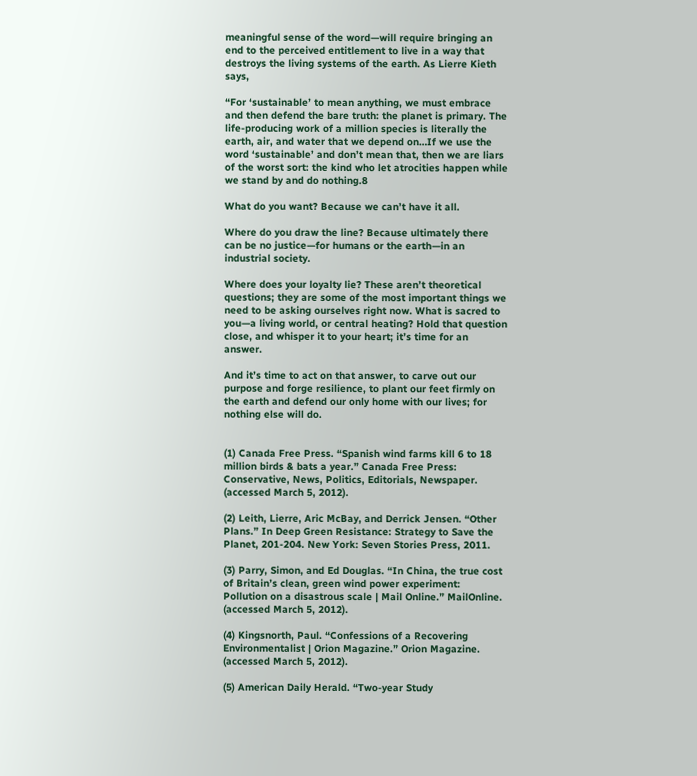meaningful sense of the word—will require bringing an end to the perceived entitlement to live in a way that destroys the living systems of the earth. As Lierre Kieth says,

“For ‘sustainable’ to mean anything, we must embrace and then defend the bare truth: the planet is primary. The life-producing work of a million species is literally the earth, air, and water that we depend on…If we use the word ‘sustainable’ and don’t mean that, then we are liars of the worst sort: the kind who let atrocities happen while we stand by and do nothing.8

What do you want? Because we can’t have it all.

Where do you draw the line? Because ultimately there can be no justice—for humans or the earth—in an industrial society.

Where does your loyalty lie? These aren’t theoretical questions; they are some of the most important things we need to be asking ourselves right now. What is sacred to you—a living world, or central heating? Hold that question close, and whisper it to your heart; it’s time for an answer.

And it’s time to act on that answer, to carve out our purpose and forge resilience, to plant our feet firmly on the earth and defend our only home with our lives; for nothing else will do.


(1) Canada Free Press. “Spanish wind farms kill 6 to 18 million birds & bats a year.” Canada Free Press: Conservative, News, Politics, Editorials, Newspaper. (accessed March 5, 2012).

(2) Leith, Lierre, Aric McBay, and Derrick Jensen. “Other Plans.” In Deep Green Resistance: Strategy to Save the Planet, 201-204. New York: Seven Stories Press, 2011.

(3) Parry, Simon, and Ed Douglas. “In China, the true cost of Britain’s clean, green wind power experiment: Pollution on a disastrous scale | Mail Online.” MailOnline. (accessed March 5, 2012).

(4) Kingsnorth, Paul. “Confessions of a Recovering Environmentalist | Orion Magazine.” Orion Magazine. (accessed March 5, 2012).

(5) American Daily Herald. “Two-year Study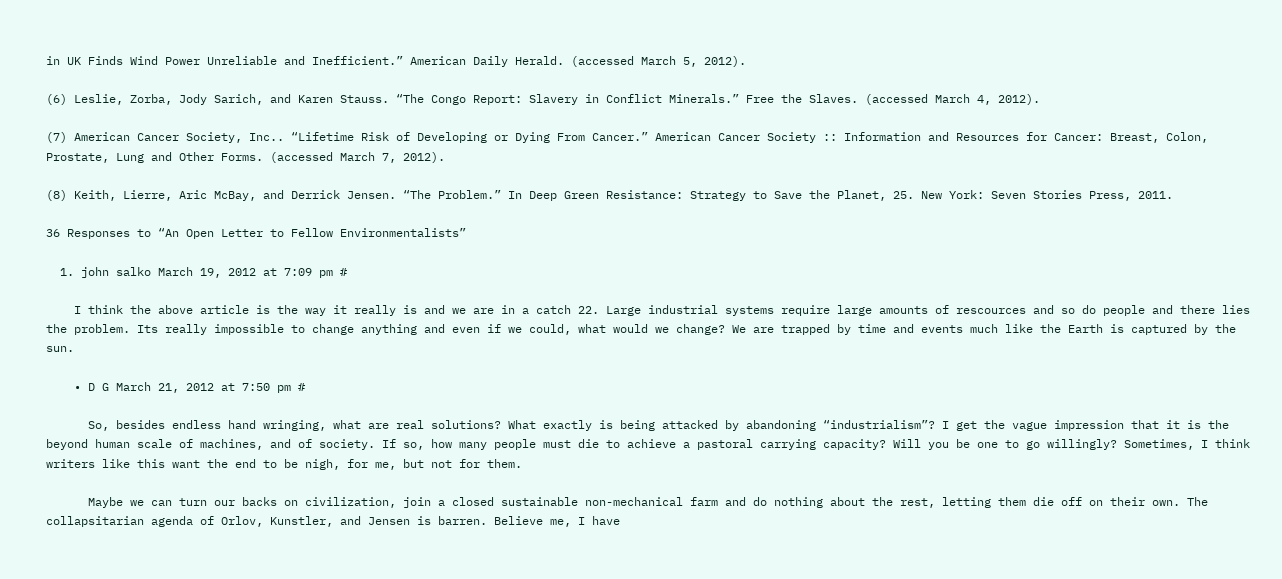in UK Finds Wind Power Unreliable and Inefficient.” American Daily Herald. (accessed March 5, 2012).

(6) Leslie, Zorba, Jody Sarich, and Karen Stauss. “The Congo Report: Slavery in Conflict Minerals.” Free the Slaves. (accessed March 4, 2012).

(7) American Cancer Society, Inc.. “Lifetime Risk of Developing or Dying From Cancer.” American Cancer Society :: Information and Resources for Cancer: Breast, Colon, Prostate, Lung and Other Forms. (accessed March 7, 2012).

(8) Keith, Lierre, Aric McBay, and Derrick Jensen. “The Problem.” In Deep Green Resistance: Strategy to Save the Planet, 25. New York: Seven Stories Press, 2011.

36 Responses to “An Open Letter to Fellow Environmentalists”

  1. john salko March 19, 2012 at 7:09 pm #

    I think the above article is the way it really is and we are in a catch 22. Large industrial systems require large amounts of rescources and so do people and there lies the problem. Its really impossible to change anything and even if we could, what would we change? We are trapped by time and events much like the Earth is captured by the sun.

    • D G March 21, 2012 at 7:50 pm #

      So, besides endless hand wringing, what are real solutions? What exactly is being attacked by abandoning “industrialism”? I get the vague impression that it is the beyond human scale of machines, and of society. If so, how many people must die to achieve a pastoral carrying capacity? Will you be one to go willingly? Sometimes, I think writers like this want the end to be nigh, for me, but not for them.

      Maybe we can turn our backs on civilization, join a closed sustainable non-mechanical farm and do nothing about the rest, letting them die off on their own. The collapsitarian agenda of Orlov, Kunstler, and Jensen is barren. Believe me, I have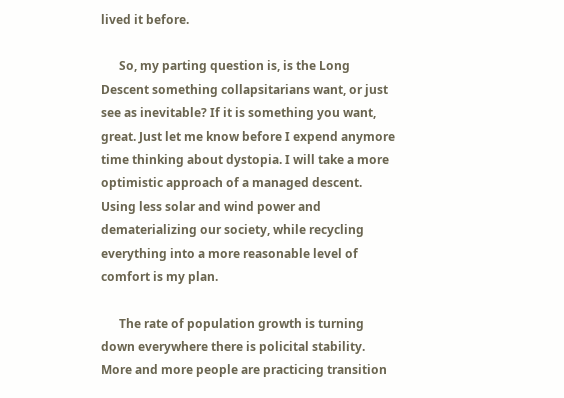lived it before.

      So, my parting question is, is the Long Descent something collapsitarians want, or just see as inevitable? If it is something you want, great. Just let me know before I expend anymore time thinking about dystopia. I will take a more optimistic approach of a managed descent. Using less solar and wind power and dematerializing our society, while recycling everything into a more reasonable level of comfort is my plan.

      The rate of population growth is turning down everywhere there is policital stability. More and more people are practicing transition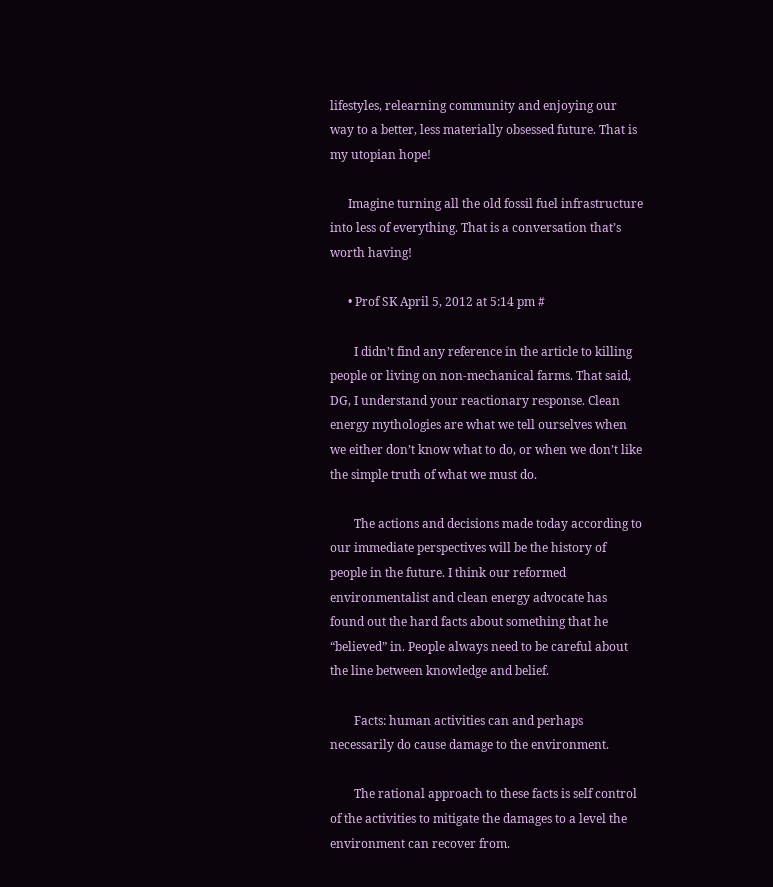lifestyles, relearning community and enjoying our way to a better, less materially obsessed future. That is my utopian hope!

      Imagine turning all the old fossil fuel infrastructure into less of everything. That is a conversation that’s worth having!

      • Prof SK April 5, 2012 at 5:14 pm #

        I didn’t find any reference in the article to killing people or living on non-mechanical farms. That said, DG, I understand your reactionary response. Clean energy mythologies are what we tell ourselves when we either don’t know what to do, or when we don’t like the simple truth of what we must do.

        The actions and decisions made today according to our immediate perspectives will be the history of people in the future. I think our reformed environmentalist and clean energy advocate has found out the hard facts about something that he “believed” in. People always need to be careful about the line between knowledge and belief.

        Facts: human activities can and perhaps necessarily do cause damage to the environment.

        The rational approach to these facts is self control of the activities to mitigate the damages to a level the environment can recover from.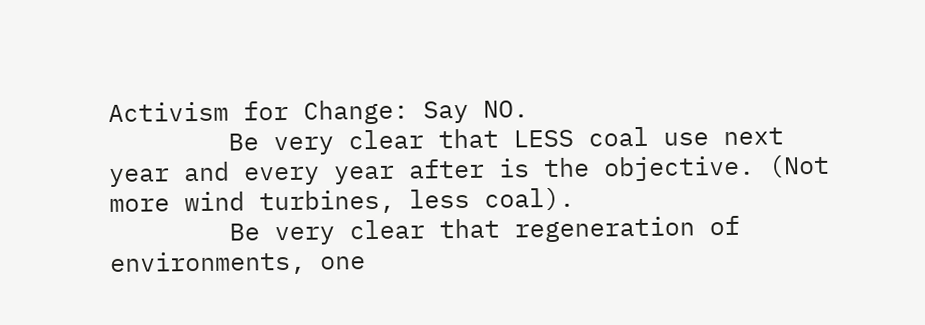Activism for Change: Say NO.
        Be very clear that LESS coal use next year and every year after is the objective. (Not more wind turbines, less coal).
        Be very clear that regeneration of environments, one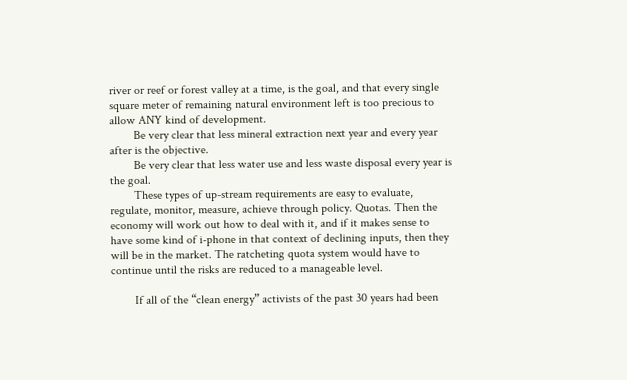river or reef or forest valley at a time, is the goal, and that every single square meter of remaining natural environment left is too precious to allow ANY kind of development.
        Be very clear that less mineral extraction next year and every year after is the objective.
        Be very clear that less water use and less waste disposal every year is the goal.
        These types of up-stream requirements are easy to evaluate, regulate, monitor, measure, achieve through policy. Quotas. Then the economy will work out how to deal with it, and if it makes sense to have some kind of i-phone in that context of declining inputs, then they will be in the market. The ratcheting quota system would have to continue until the risks are reduced to a manageable level.

        If all of the “clean energy” activists of the past 30 years had been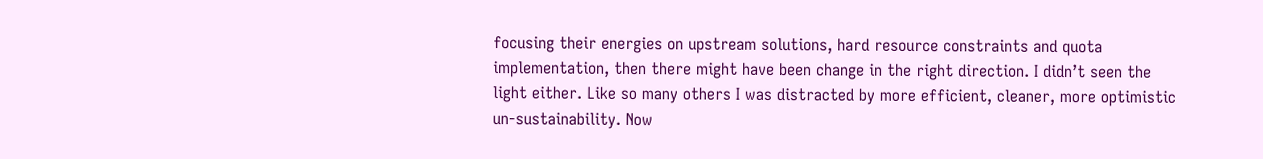focusing their energies on upstream solutions, hard resource constraints and quota implementation, then there might have been change in the right direction. I didn’t seen the light either. Like so many others I was distracted by more efficient, cleaner, more optimistic un-sustainability. Now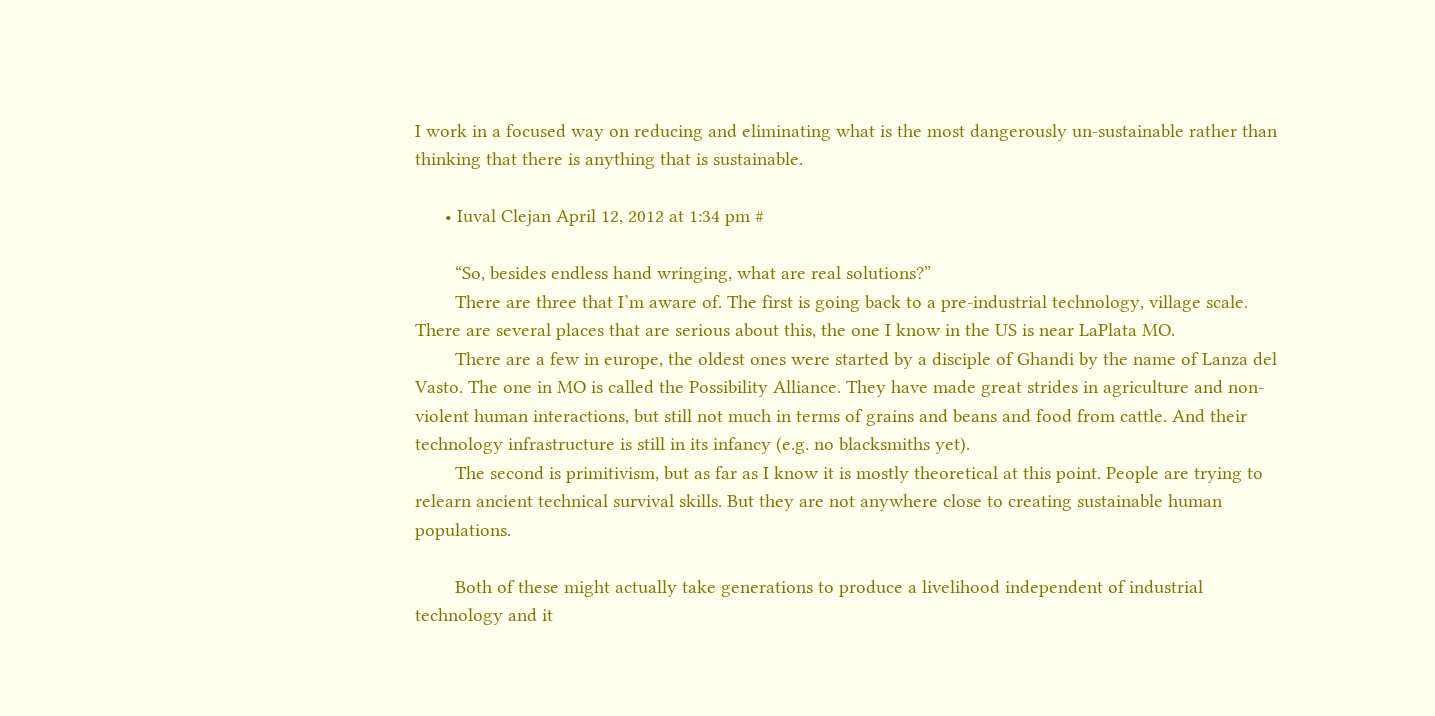I work in a focused way on reducing and eliminating what is the most dangerously un-sustainable rather than thinking that there is anything that is sustainable.

      • Iuval Clejan April 12, 2012 at 1:34 pm #

        “So, besides endless hand wringing, what are real solutions?”
        There are three that I’m aware of. The first is going back to a pre-industrial technology, village scale. There are several places that are serious about this, the one I know in the US is near LaPlata MO.
        There are a few in europe, the oldest ones were started by a disciple of Ghandi by the name of Lanza del Vasto. The one in MO is called the Possibility Alliance. They have made great strides in agriculture and non-violent human interactions, but still not much in terms of grains and beans and food from cattle. And their technology infrastructure is still in its infancy (e.g. no blacksmiths yet).
        The second is primitivism, but as far as I know it is mostly theoretical at this point. People are trying to relearn ancient technical survival skills. But they are not anywhere close to creating sustainable human populations.

        Both of these might actually take generations to produce a livelihood independent of industrial technology and it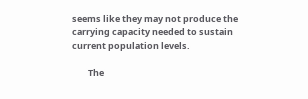seems like they may not produce the carrying capacity needed to sustain current population levels.

        The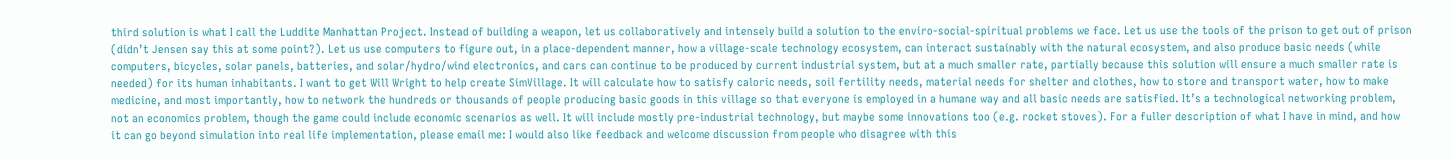third solution is what I call the Luddite Manhattan Project. Instead of building a weapon, let us collaboratively and intensely build a solution to the enviro-social-spiritual problems we face. Let us use the tools of the prison to get out of prison (didn’t Jensen say this at some point?). Let us use computers to figure out, in a place-dependent manner, how a village-scale technology ecosystem, can interact sustainably with the natural ecosystem, and also produce basic needs (while computers, bicycles, solar panels, batteries, and solar/hydro/wind electronics, and cars can continue to be produced by current industrial system, but at a much smaller rate, partially because this solution will ensure a much smaller rate is needed) for its human inhabitants. I want to get Will Wright to help create SimVillage. It will calculate how to satisfy caloric needs, soil fertility needs, material needs for shelter and clothes, how to store and transport water, how to make medicine, and most importantly, how to network the hundreds or thousands of people producing basic goods in this village so that everyone is employed in a humane way and all basic needs are satisfied. It’s a technological networking problem, not an economics problem, though the game could include economic scenarios as well. It will include mostly pre-industrial technology, but maybe some innovations too (e.g. rocket stoves). For a fuller description of what I have in mind, and how it can go beyond simulation into real life implementation, please email me: I would also like feedback and welcome discussion from people who disagree with this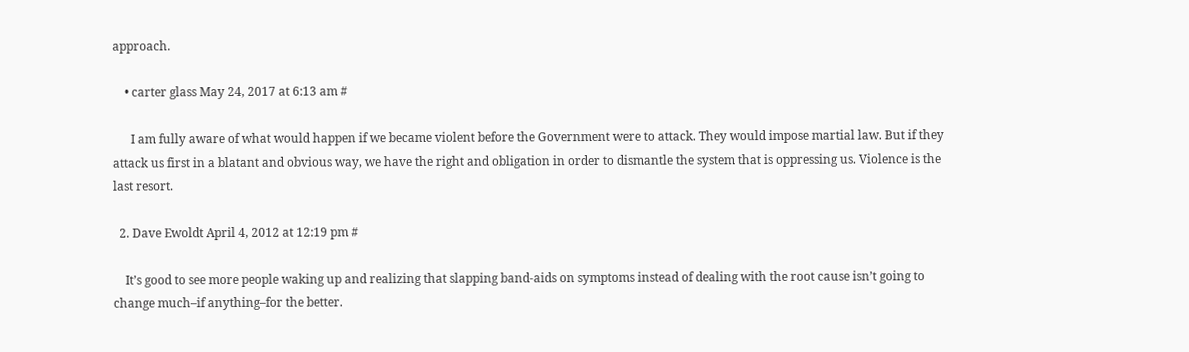approach.

    • carter glass May 24, 2017 at 6:13 am #

      I am fully aware of what would happen if we became violent before the Government were to attack. They would impose martial law. But if they attack us first in a blatant and obvious way, we have the right and obligation in order to dismantle the system that is oppressing us. Violence is the last resort.

  2. Dave Ewoldt April 4, 2012 at 12:19 pm #

    It’s good to see more people waking up and realizing that slapping band-aids on symptoms instead of dealing with the root cause isn’t going to change much–if anything–for the better.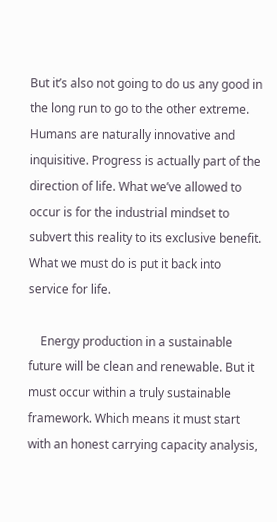But it’s also not going to do us any good in the long run to go to the other extreme. Humans are naturally innovative and inquisitive. Progress is actually part of the direction of life. What we’ve allowed to occur is for the industrial mindset to subvert this reality to its exclusive benefit. What we must do is put it back into service for life.

    Energy production in a sustainable future will be clean and renewable. But it must occur within a truly sustainable framework. Which means it must start with an honest carrying capacity analysis,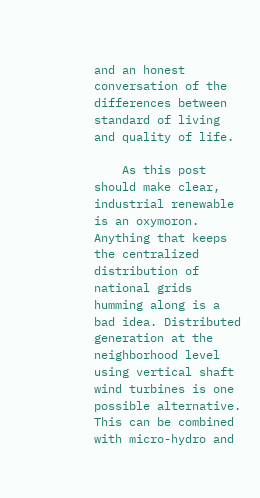and an honest conversation of the differences between standard of living and quality of life.

    As this post should make clear, industrial renewable is an oxymoron. Anything that keeps the centralized distribution of national grids humming along is a bad idea. Distributed generation at the neighborhood level using vertical shaft wind turbines is one possible alternative. This can be combined with micro-hydro and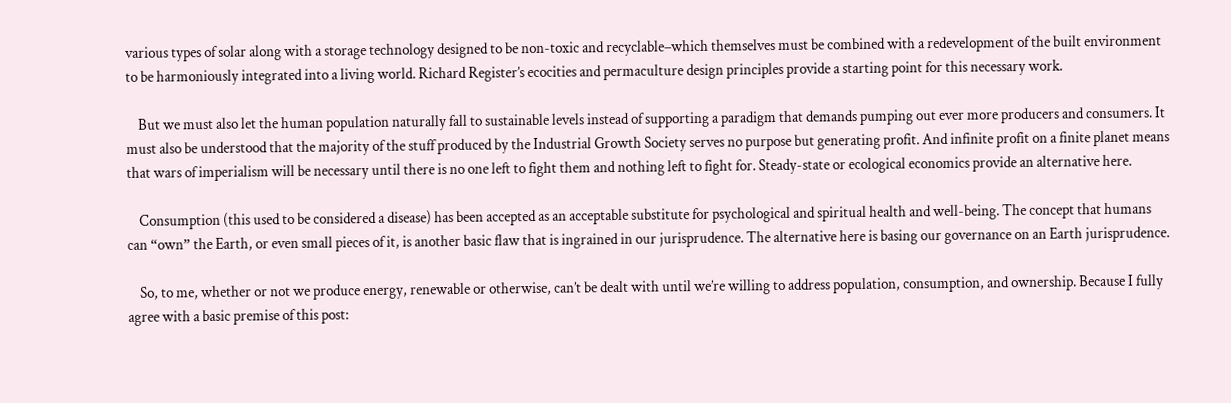various types of solar along with a storage technology designed to be non-toxic and recyclable–which themselves must be combined with a redevelopment of the built environment to be harmoniously integrated into a living world. Richard Register’s ecocities and permaculture design principles provide a starting point for this necessary work.

    But we must also let the human population naturally fall to sustainable levels instead of supporting a paradigm that demands pumping out ever more producers and consumers. It must also be understood that the majority of the stuff produced by the Industrial Growth Society serves no purpose but generating profit. And infinite profit on a finite planet means that wars of imperialism will be necessary until there is no one left to fight them and nothing left to fight for. Steady-state or ecological economics provide an alternative here.

    Consumption (this used to be considered a disease) has been accepted as an acceptable substitute for psychological and spiritual health and well-being. The concept that humans can “own” the Earth, or even small pieces of it, is another basic flaw that is ingrained in our jurisprudence. The alternative here is basing our governance on an Earth jurisprudence.

    So, to me, whether or not we produce energy, renewable or otherwise, can’t be dealt with until we’re willing to address population, consumption, and ownership. Because I fully agree with a basic premise of this post: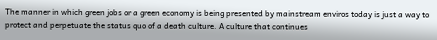The manner in which green jobs or a green economy is being presented by mainstream enviros today is just a way to protect and perpetuate the status quo of a death culture. A culture that continues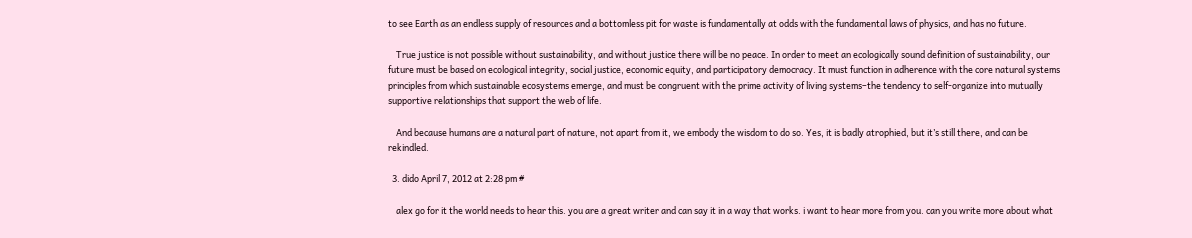to see Earth as an endless supply of resources and a bottomless pit for waste is fundamentally at odds with the fundamental laws of physics, and has no future.

    True justice is not possible without sustainability, and without justice there will be no peace. In order to meet an ecologically sound definition of sustainability, our future must be based on ecological integrity, social justice, economic equity, and participatory democracy. It must function in adherence with the core natural systems principles from which sustainable ecosystems emerge, and must be congruent with the prime activity of living systems–the tendency to self-organize into mutually supportive relationships that support the web of life.

    And because humans are a natural part of nature, not apart from it, we embody the wisdom to do so. Yes, it is badly atrophied, but it’s still there, and can be rekindled.

  3. dido April 7, 2012 at 2:28 pm #

    alex go for it the world needs to hear this. you are a great writer and can say it in a way that works. i want to hear more from you. can you write more about what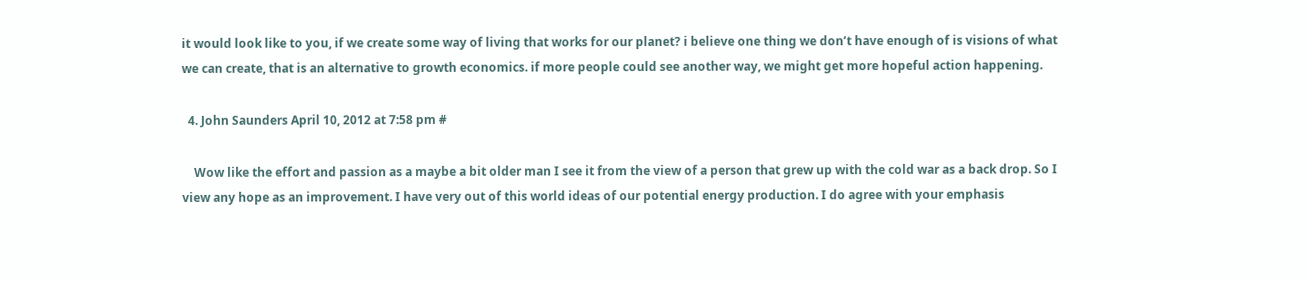it would look like to you, if we create some way of living that works for our planet? i believe one thing we don’t have enough of is visions of what we can create, that is an alternative to growth economics. if more people could see another way, we might get more hopeful action happening.

  4. John Saunders April 10, 2012 at 7:58 pm #

    Wow like the effort and passion as a maybe a bit older man I see it from the view of a person that grew up with the cold war as a back drop. So I view any hope as an improvement. I have very out of this world ideas of our potential energy production. I do agree with your emphasis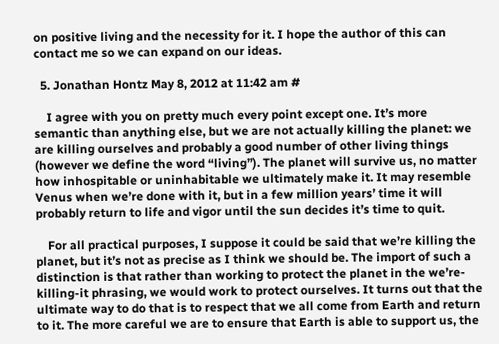on positive living and the necessity for it. I hope the author of this can contact me so we can expand on our ideas.

  5. Jonathan Hontz May 8, 2012 at 11:42 am #

    I agree with you on pretty much every point except one. It’s more semantic than anything else, but we are not actually killing the planet: we are killing ourselves and probably a good number of other living things (however we define the word “living”). The planet will survive us, no matter how inhospitable or uninhabitable we ultimately make it. It may resemble Venus when we’re done with it, but in a few million years’ time it will probably return to life and vigor until the sun decides it’s time to quit.

    For all practical purposes, I suppose it could be said that we’re killing the planet, but it’s not as precise as I think we should be. The import of such a distinction is that rather than working to protect the planet in the we’re-killing-it phrasing, we would work to protect ourselves. It turns out that the ultimate way to do that is to respect that we all come from Earth and return to it. The more careful we are to ensure that Earth is able to support us, the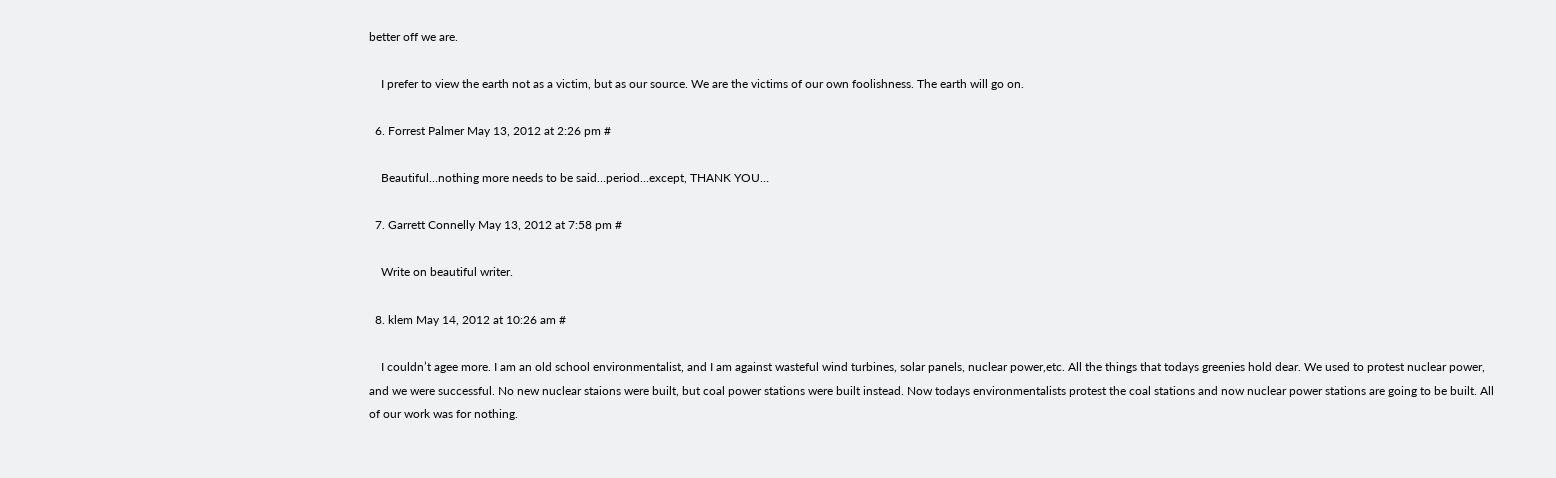better off we are.

    I prefer to view the earth not as a victim, but as our source. We are the victims of our own foolishness. The earth will go on.

  6. Forrest Palmer May 13, 2012 at 2:26 pm #

    Beautiful…nothing more needs to be said…period…except, THANK YOU…

  7. Garrett Connelly May 13, 2012 at 7:58 pm #

    Write on beautiful writer.

  8. klem May 14, 2012 at 10:26 am #

    I couldn’t agee more. I am an old school environmentalist, and I am against wasteful wind turbines, solar panels, nuclear power,etc. All the things that todays greenies hold dear. We used to protest nuclear power, and we were successful. No new nuclear staions were built, but coal power stations were built instead. Now todays environmentalists protest the coal stations and now nuclear power stations are going to be built. All of our work was for nothing.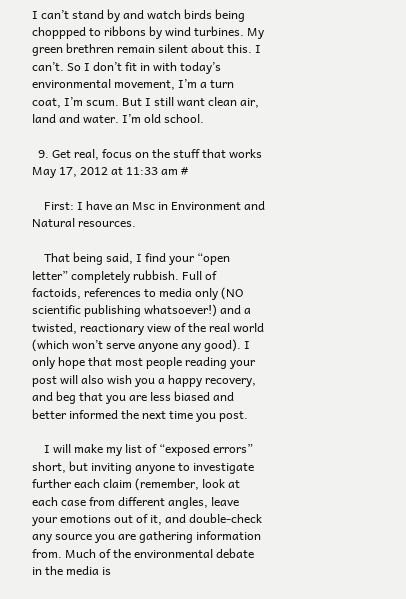I can’t stand by and watch birds being choppped to ribbons by wind turbines. My green brethren remain silent about this. I can’t. So I don’t fit in with today’s environmental movement, I’m a turn coat, I’m scum. But I still want clean air, land and water. I’m old school.

  9. Get real, focus on the stuff that works May 17, 2012 at 11:33 am #

    First: I have an Msc in Environment and Natural resources.

    That being said, I find your “open letter” completely rubbish. Full of factoids, references to media only (NO scientific publishing whatsoever!) and a twisted, reactionary view of the real world (which won’t serve anyone any good). I only hope that most people reading your post will also wish you a happy recovery, and beg that you are less biased and better informed the next time you post.

    I will make my list of “exposed errors” short, but inviting anyone to investigate further each claim (remember, look at each case from different angles, leave your emotions out of it, and double-check any source you are gathering information from. Much of the environmental debate in the media is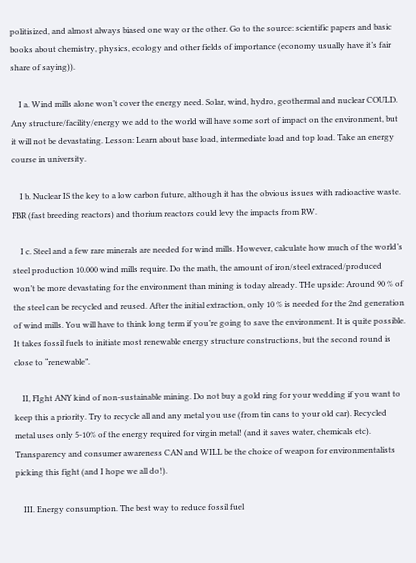politisized, and almost always biased one way or the other. Go to the source: scientific papers and basic books about chemistry, physics, ecology and other fields of importance (economy usually have it’s fair share of saying)).

    I a. Wind mills alone won’t cover the energy need. Solar, wind, hydro, geothermal and nuclear COULD. Any structure/facility/energy we add to the world will have some sort of impact on the environment, but it will not be devastating. Lesson: Learn about base load, intermediate load and top load. Take an energy course in university.

    I b. Nuclear IS the key to a low carbon future, although it has the obvious issues with radioactive waste. FBR (fast breeding reactors) and thorium reactors could levy the impacts from RW.

    I c. Steel and a few rare minerals are needed for wind mills. However, calculate how much of the world’s steel production 10.000 wind mills require. Do the math, the amount of iron/steel extraced/produced won’t be more devastating for the environment than mining is today already. THe upside: Around 90 % of the steel can be recycled and reused. After the initial extraction, only 10 % is needed for the 2nd generation of wind mills. You will have to think long term if you’re going to save the environment. It is quite possible. It takes fossil fuels to initiate most renewable energy structure constructions, but the second round is close to “renewable”.

    II, FIght ANY kind of non-sustainable mining. Do not buy a gold ring for your wedding if you want to keep this a priority. Try to recycle all and any metal you use (from tin cans to your old car). Recycled metal uses only 5-10% of the energy required for virgin metal! (and it saves water, chemicals etc). Transparency and consumer awareness CAN and WILL be the choice of weapon for environmentalists picking this fight (and I hope we all do!).

    III. Energy consumption. The best way to reduce fossil fuel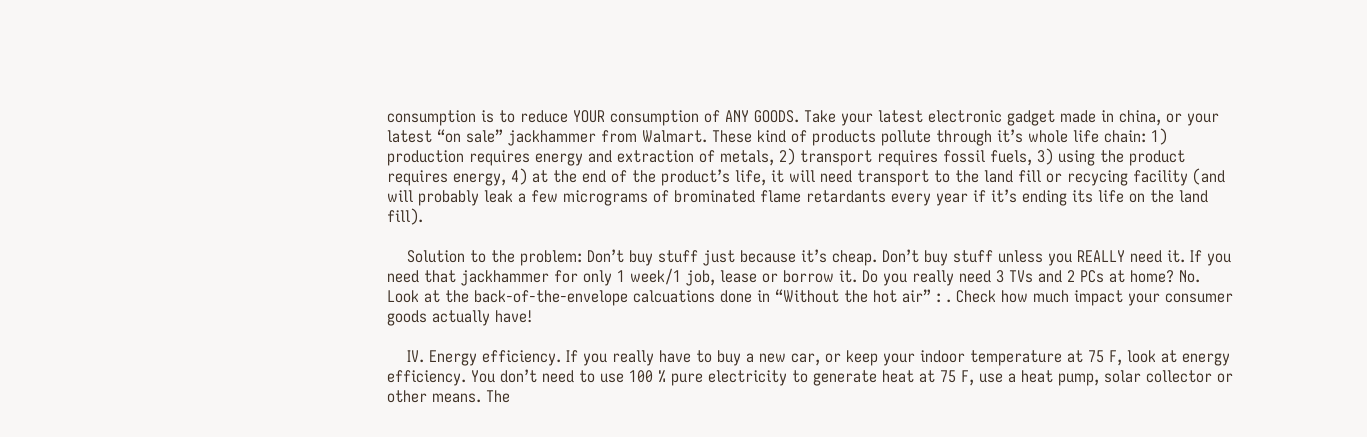consumption is to reduce YOUR consumption of ANY GOODS. Take your latest electronic gadget made in china, or your latest “on sale” jackhammer from Walmart. These kind of products pollute through it’s whole life chain: 1) production requires energy and extraction of metals, 2) transport requires fossil fuels, 3) using the product requires energy, 4) at the end of the product’s life, it will need transport to the land fill or recycing facility (and will probably leak a few micrograms of brominated flame retardants every year if it’s ending its life on the land fill).

    Solution to the problem: Don’t buy stuff just because it’s cheap. Don’t buy stuff unless you REALLY need it. If you need that jackhammer for only 1 week/1 job, lease or borrow it. Do you really need 3 TVs and 2 PCs at home? No. Look at the back-of-the-envelope calcuations done in “Without the hot air” : . Check how much impact your consumer goods actually have!

    IV. Energy efficiency. If you really have to buy a new car, or keep your indoor temperature at 75 F, look at energy efficiency. You don’t need to use 100 % pure electricity to generate heat at 75 F, use a heat pump, solar collector or other means. The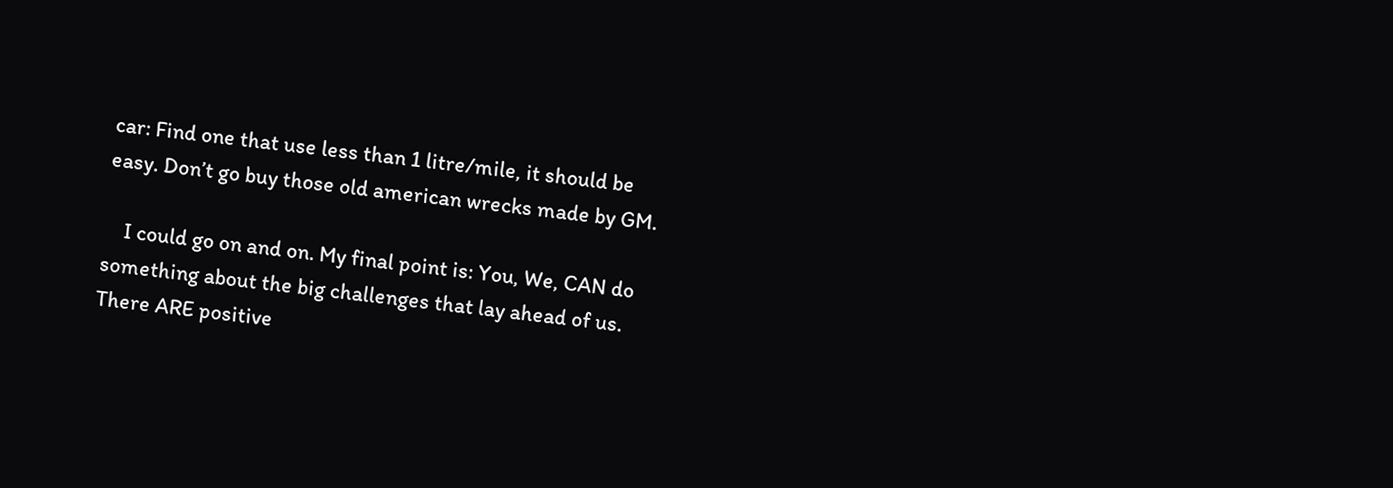car: Find one that use less than 1 litre/mile, it should be easy. Don’t go buy those old american wrecks made by GM.

    I could go on and on. My final point is: You, We, CAN do something about the big challenges that lay ahead of us. There ARE positive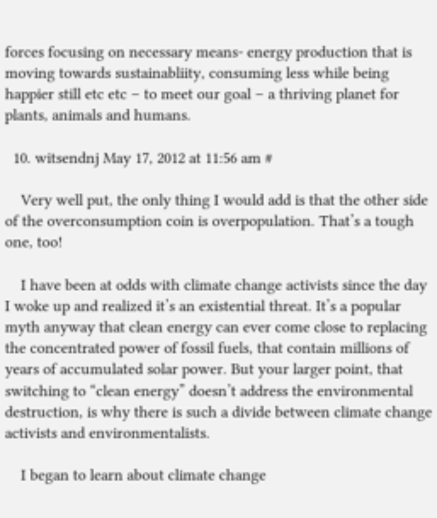forces focusing on necessary means- energy production that is moving towards sustainabliity, consuming less while being happier still etc etc – to meet our goal – a thriving planet for plants, animals and humans.

  10. witsendnj May 17, 2012 at 11:56 am #

    Very well put, the only thing I would add is that the other side of the overconsumption coin is overpopulation. That’s a tough one, too!

    I have been at odds with climate change activists since the day I woke up and realized it’s an existential threat. It’s a popular myth anyway that clean energy can ever come close to replacing the concentrated power of fossil fuels, that contain millions of years of accumulated solar power. But your larger point, that switching to “clean energy” doesn’t address the environmental destruction, is why there is such a divide between climate change activists and environmentalists.

    I began to learn about climate change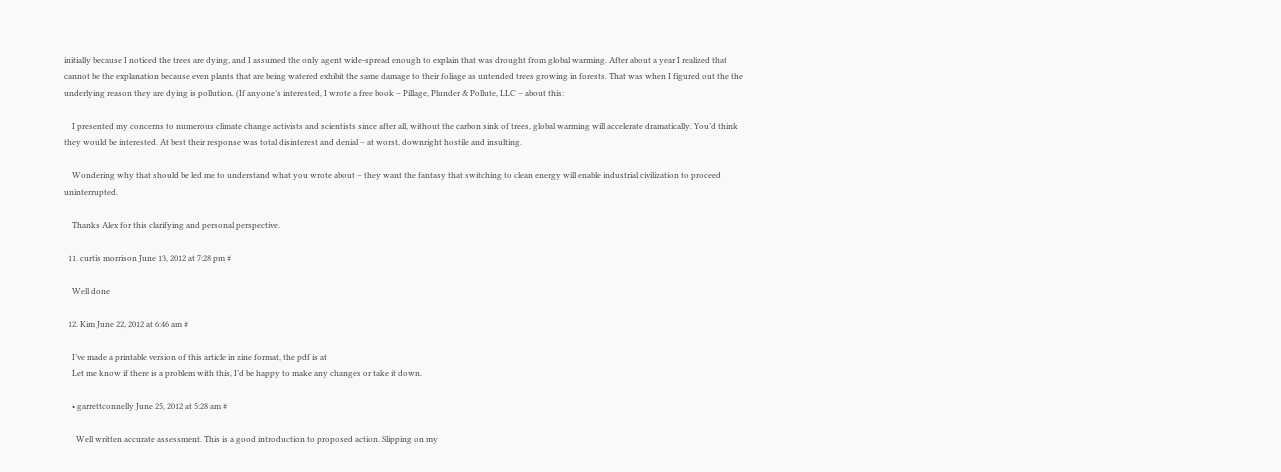initially because I noticed the trees are dying, and I assumed the only agent wide-spread enough to explain that was drought from global warming. After about a year I realized that cannot be the explanation because even plants that are being watered exhibit the same damage to their foliage as untended trees growing in forests. That was when I figured out the the underlying reason they are dying is pollution. (If anyone’s interested, I wrote a free book – Pillage, Plunder & Pollute, LLC – about this:

    I presented my concerns to numerous climate change activists and scientists since after all, without the carbon sink of trees, global warming will accelerate dramatically. You’d think they would be interested. At best their response was total disinterest and denial – at worst, downright hostile and insulting.

    Wondering why that should be led me to understand what you wrote about – they want the fantasy that switching to clean energy will enable industrial civilization to proceed uninterrupted.

    Thanks Alex for this clarifying and personal perspective.

  11. curtis morrison June 13, 2012 at 7:28 pm #

    Well done

  12. Kim June 22, 2012 at 6:46 am #

    I’ve made a printable version of this article in zine format, the pdf is at
    Let me know if there is a problem with this, I’d be happy to make any changes or take it down.

    • garrettconnelly June 25, 2012 at 5:28 am #

      Well written accurate assessment. This is a good introduction to proposed action. Slipping on my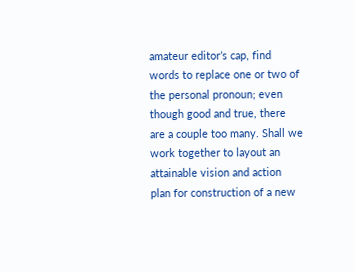amateur editor’s cap, find words to replace one or two of the personal pronoun; even though good and true, there are a couple too many. Shall we work together to layout an attainable vision and action plan for construction of a new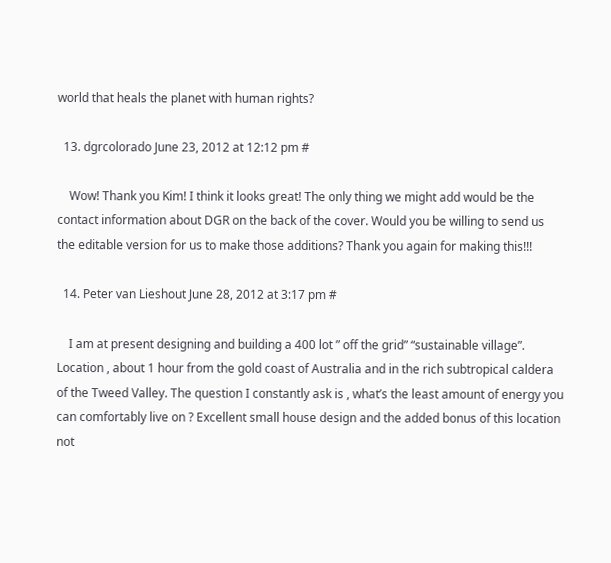world that heals the planet with human rights?

  13. dgrcolorado June 23, 2012 at 12:12 pm #

    Wow! Thank you Kim! I think it looks great! The only thing we might add would be the contact information about DGR on the back of the cover. Would you be willing to send us the editable version for us to make those additions? Thank you again for making this!!!

  14. Peter van Lieshout June 28, 2012 at 3:17 pm #

    I am at present designing and building a 400 lot ” off the grid” “sustainable village”. Location , about 1 hour from the gold coast of Australia and in the rich subtropical caldera of the Tweed Valley. The question I constantly ask is , what’s the least amount of energy you can comfortably live on ? Excellent small house design and the added bonus of this location not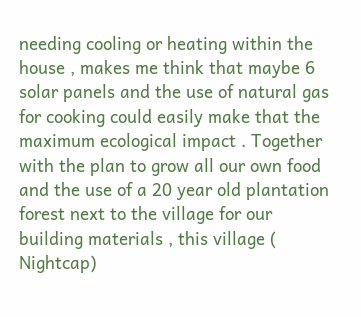needing cooling or heating within the house , makes me think that maybe 6 solar panels and the use of natural gas for cooking could easily make that the maximum ecological impact . Together with the plan to grow all our own food and the use of a 20 year old plantation forest next to the village for our building materials , this village ( Nightcap)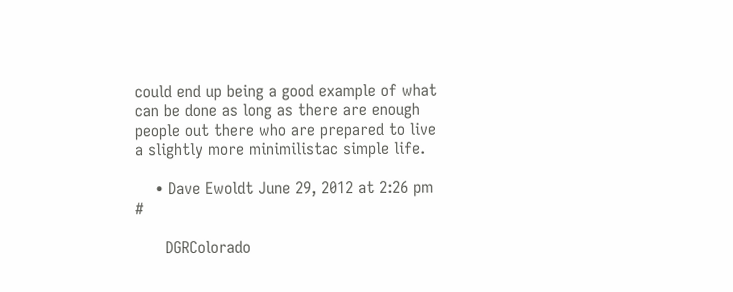could end up being a good example of what can be done as long as there are enough people out there who are prepared to live a slightly more minimilistac simple life.

    • Dave Ewoldt June 29, 2012 at 2:26 pm #

      DGRColorado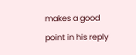makes a good point in his reply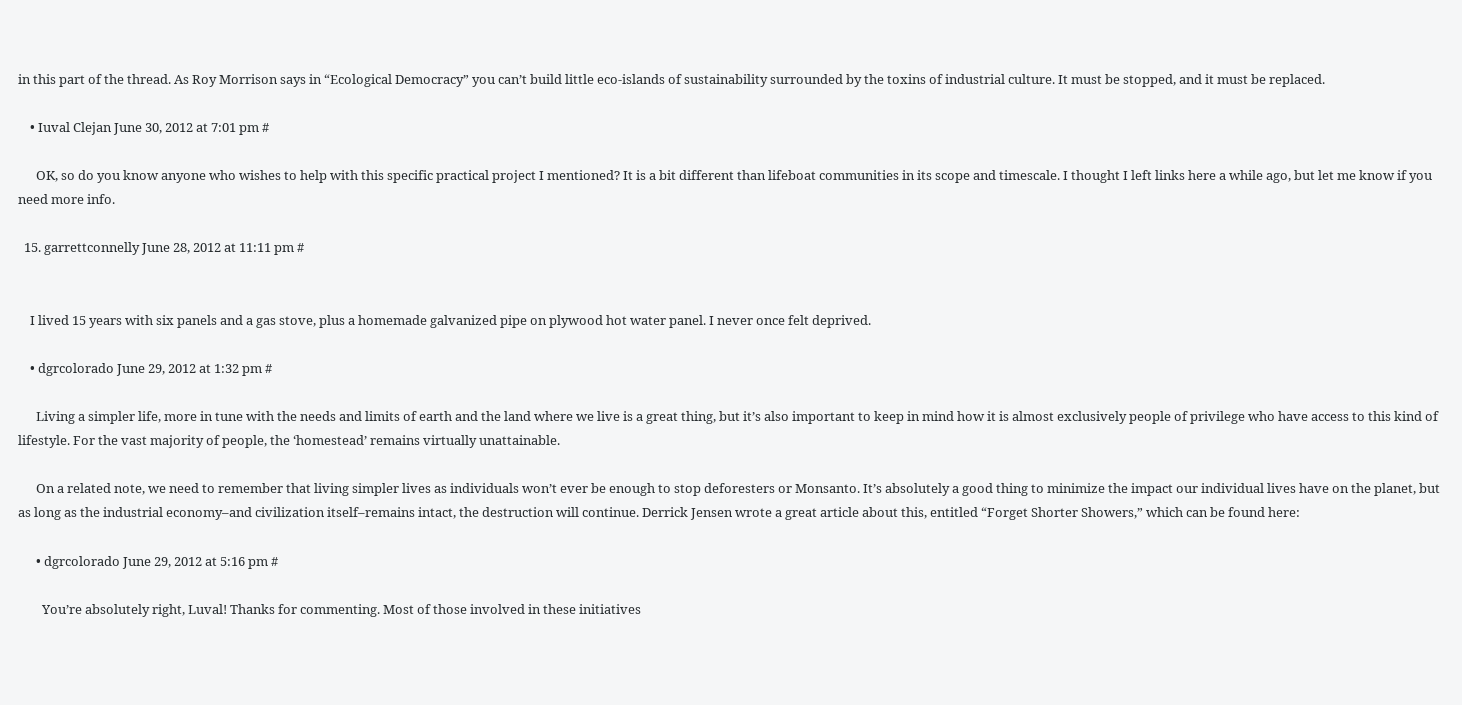in this part of the thread. As Roy Morrison says in “Ecological Democracy” you can’t build little eco-islands of sustainability surrounded by the toxins of industrial culture. It must be stopped, and it must be replaced.

    • Iuval Clejan June 30, 2012 at 7:01 pm #

      OK, so do you know anyone who wishes to help with this specific practical project I mentioned? It is a bit different than lifeboat communities in its scope and timescale. I thought I left links here a while ago, but let me know if you need more info.

  15. garrettconnelly June 28, 2012 at 11:11 pm #


    I lived 15 years with six panels and a gas stove, plus a homemade galvanized pipe on plywood hot water panel. I never once felt deprived.

    • dgrcolorado June 29, 2012 at 1:32 pm #

      Living a simpler life, more in tune with the needs and limits of earth and the land where we live is a great thing, but it’s also important to keep in mind how it is almost exclusively people of privilege who have access to this kind of lifestyle. For the vast majority of people, the ‘homestead’ remains virtually unattainable.

      On a related note, we need to remember that living simpler lives as individuals won’t ever be enough to stop deforesters or Monsanto. It’s absolutely a good thing to minimize the impact our individual lives have on the planet, but as long as the industrial economy–and civilization itself–remains intact, the destruction will continue. Derrick Jensen wrote a great article about this, entitled “Forget Shorter Showers,” which can be found here:

      • dgrcolorado June 29, 2012 at 5:16 pm #

        You’re absolutely right, Luval! Thanks for commenting. Most of those involved in these initiatives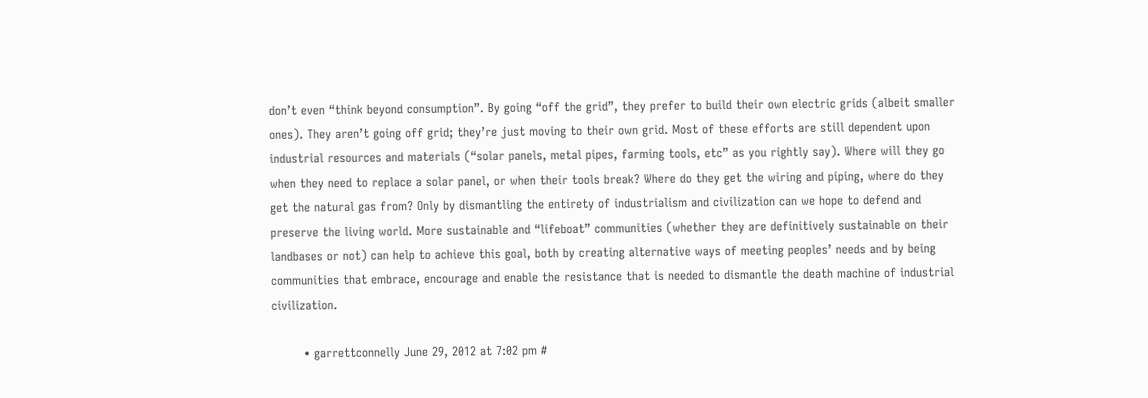don’t even “think beyond consumption”. By going “off the grid”, they prefer to build their own electric grids (albeit smaller ones). They aren’t going off grid; they’re just moving to their own grid. Most of these efforts are still dependent upon industrial resources and materials (“solar panels, metal pipes, farming tools, etc” as you rightly say). Where will they go when they need to replace a solar panel, or when their tools break? Where do they get the wiring and piping, where do they get the natural gas from? Only by dismantling the entirety of industrialism and civilization can we hope to defend and preserve the living world. More sustainable and “lifeboat” communities (whether they are definitively sustainable on their landbases or not) can help to achieve this goal, both by creating alternative ways of meeting peoples’ needs and by being communities that embrace, encourage and enable the resistance that is needed to dismantle the death machine of industrial civilization.

        • garrettconnelly June 29, 2012 at 7:02 pm #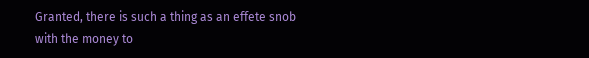Granted, there is such a thing as an effete snob with the money to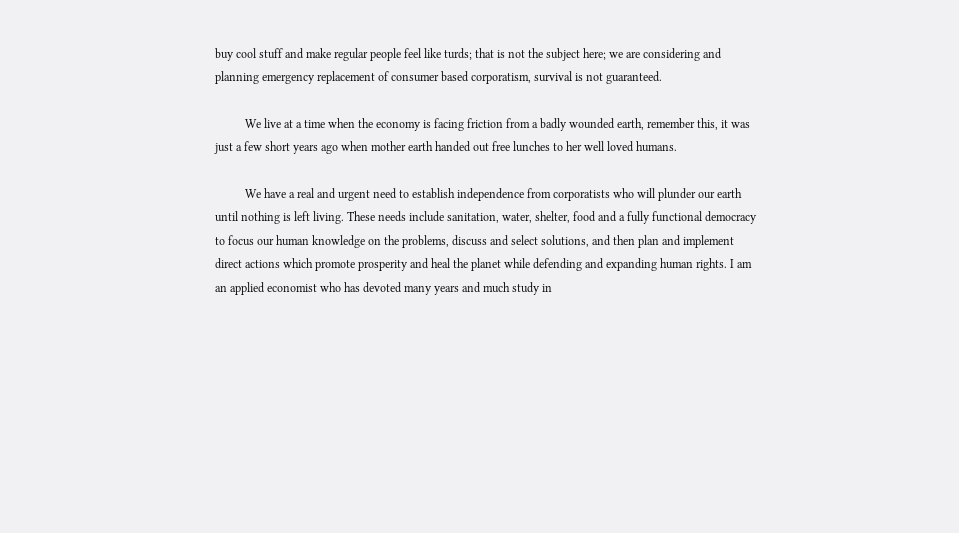buy cool stuff and make regular people feel like turds; that is not the subject here; we are considering and planning emergency replacement of consumer based corporatism, survival is not guaranteed.

          We live at a time when the economy is facing friction from a badly wounded earth, remember this, it was just a few short years ago when mother earth handed out free lunches to her well loved humans.

          We have a real and urgent need to establish independence from corporatists who will plunder our earth until nothing is left living. These needs include sanitation, water, shelter, food and a fully functional democracy to focus our human knowledge on the problems, discuss and select solutions, and then plan and implement direct actions which promote prosperity and heal the planet while defending and expanding human rights. I am an applied economist who has devoted many years and much study in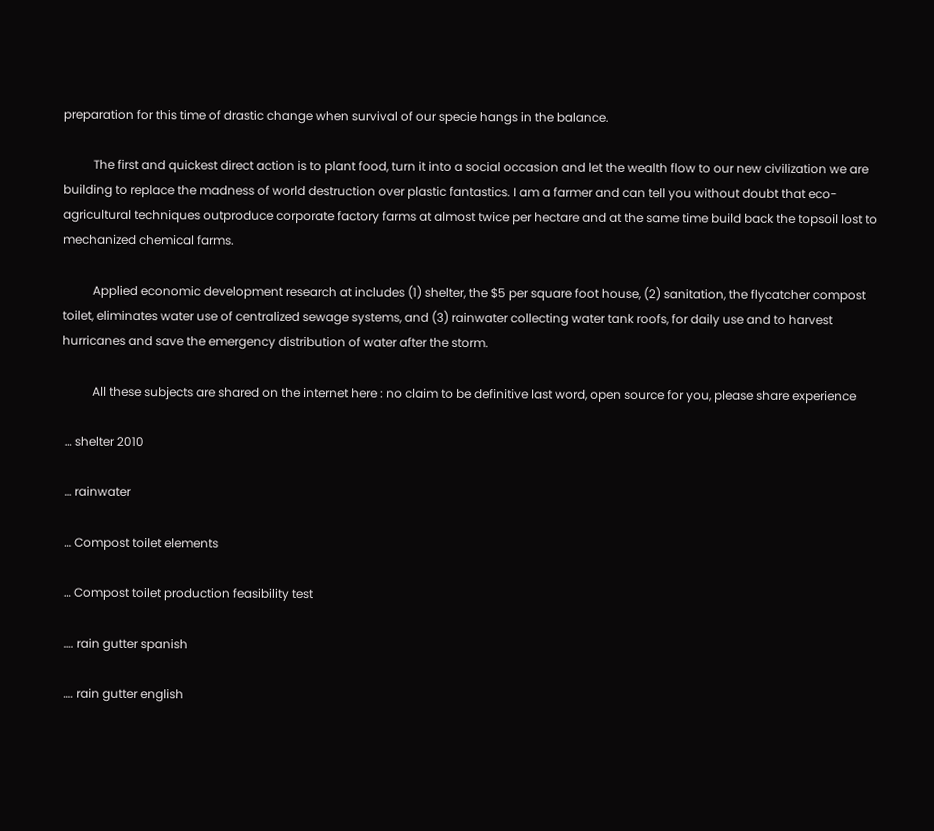preparation for this time of drastic change when survival of our specie hangs in the balance.

          The first and quickest direct action is to plant food, turn it into a social occasion and let the wealth flow to our new civilization we are building to replace the madness of world destruction over plastic fantastics. I am a farmer and can tell you without doubt that eco-agricultural techniques outproduce corporate factory farms at almost twice per hectare and at the same time build back the topsoil lost to mechanized chemical farms.

          Applied economic development research at includes (1) shelter, the $5 per square foot house, (2) sanitation, the flycatcher compost toilet, eliminates water use of centralized sewage systems, and (3) rainwater collecting water tank roofs, for daily use and to harvest hurricanes and save the emergency distribution of water after the storm.

          All these subjects are shared on the internet here : no claim to be definitive last word, open source for you, please share experience

 … shelter 2010

 … rainwater

 … Compost toilet elements

 … Compost toilet production feasibility test

 …. rain gutter spanish

 …. rain gutter english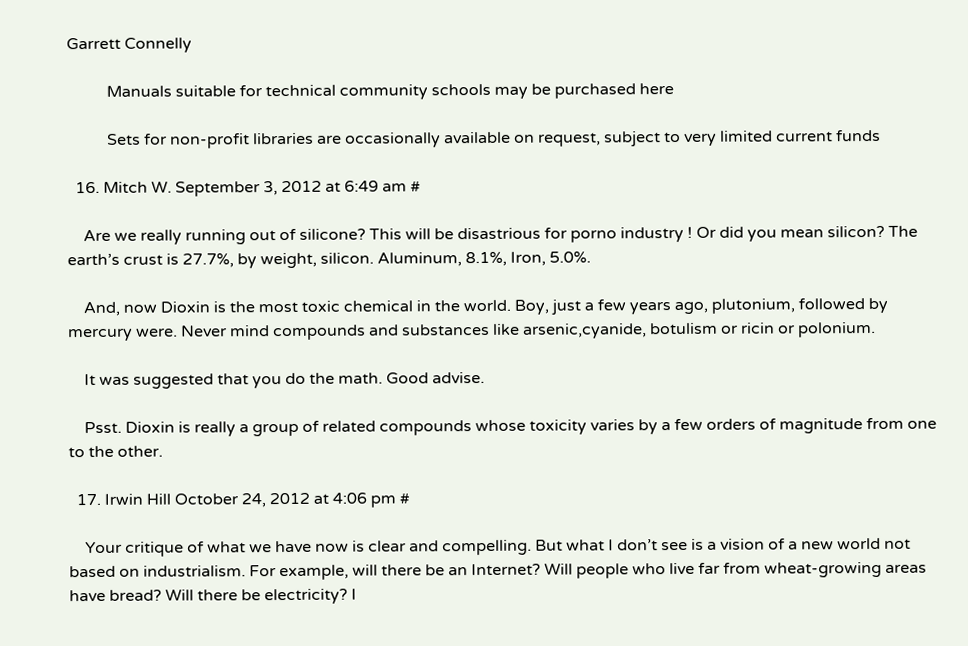Garrett Connelly

          Manuals suitable for technical community schools may be purchased here

          Sets for non-profit libraries are occasionally available on request, subject to very limited current funds

  16. Mitch W. September 3, 2012 at 6:49 am #

    Are we really running out of silicone? This will be disastrious for porno industry ! Or did you mean silicon? The earth’s crust is 27.7%, by weight, silicon. Aluminum, 8.1%, Iron, 5.0%.

    And, now Dioxin is the most toxic chemical in the world. Boy, just a few years ago, plutonium, followed by mercury were. Never mind compounds and substances like arsenic,cyanide, botulism or ricin or polonium.

    It was suggested that you do the math. Good advise.

    Psst. Dioxin is really a group of related compounds whose toxicity varies by a few orders of magnitude from one to the other.

  17. Irwin Hill October 24, 2012 at 4:06 pm #

    Your critique of what we have now is clear and compelling. But what I don’t see is a vision of a new world not based on industrialism. For example, will there be an Internet? Will people who live far from wheat-growing areas have bread? Will there be electricity? I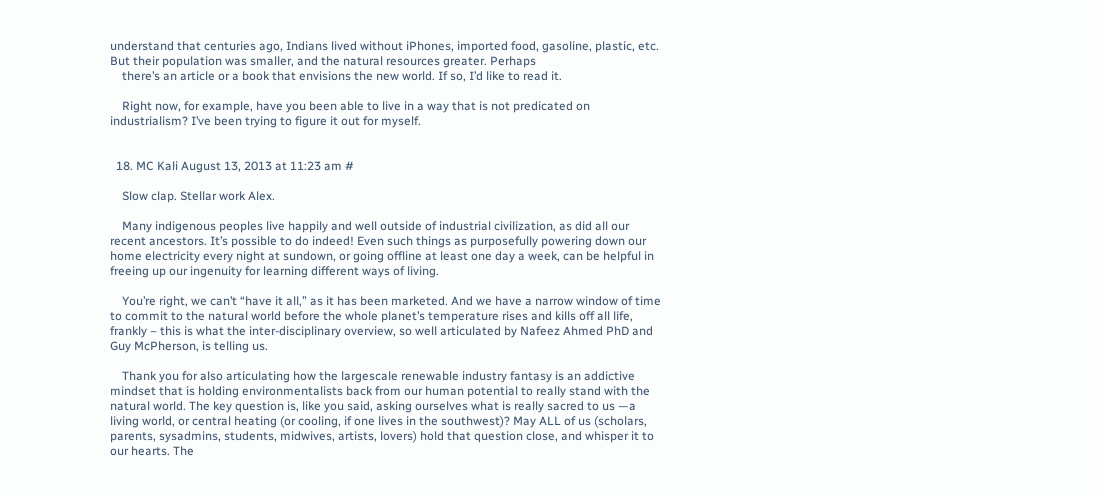understand that centuries ago, Indians lived without iPhones, imported food, gasoline, plastic, etc. But their population was smaller, and the natural resources greater. Perhaps
    there’s an article or a book that envisions the new world. If so, I’d like to read it.

    Right now, for example, have you been able to live in a way that is not predicated on industrialism? I’ve been trying to figure it out for myself.


  18. MC Kali August 13, 2013 at 11:23 am #

    Slow clap. Stellar work Alex.

    Many indigenous peoples live happily and well outside of industrial civilization, as did all our recent ancestors. It’s possible to do indeed! Even such things as purposefully powering down our home electricity every night at sundown, or going offline at least one day a week, can be helpful in freeing up our ingenuity for learning different ways of living.

    You’re right, we can’t “have it all,” as it has been marketed. And we have a narrow window of time to commit to the natural world before the whole planet’s temperature rises and kills off all life, frankly – this is what the inter-disciplinary overview, so well articulated by Nafeez Ahmed PhD and Guy McPherson, is telling us.

    Thank you for also articulating how the largescale renewable industry fantasy is an addictive mindset that is holding environmentalists back from our human potential to really stand with the natural world. The key question is, like you said, asking ourselves what is really sacred to us —a living world, or central heating (or cooling, if one lives in the southwest)? May ALL of us (scholars, parents, sysadmins, students, midwives, artists, lovers) hold that question close, and whisper it to our hearts. The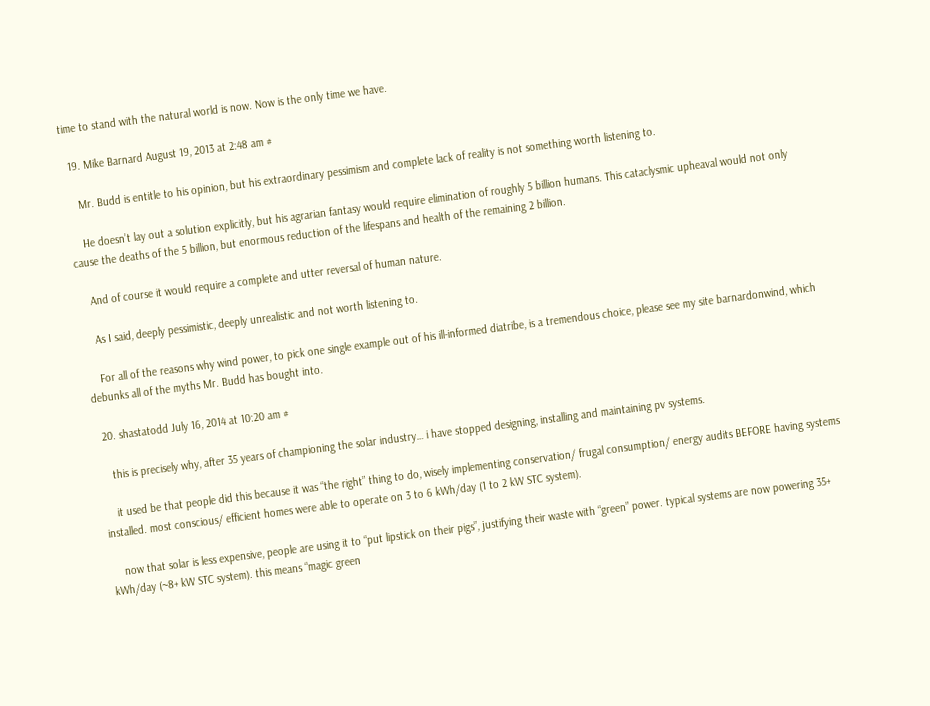time to stand with the natural world is now. Now is the only time we have.

  19. Mike Barnard August 19, 2013 at 2:48 am #

    Mr. Budd is entitle to his opinion, but his extraordinary pessimism and complete lack of reality is not something worth listening to.

    He doesn’t lay out a solution explicitly, but his agrarian fantasy would require elimination of roughly 5 billion humans. This cataclysmic upheaval would not only cause the deaths of the 5 billion, but enormous reduction of the lifespans and health of the remaining 2 billion.

    And of course it would require a complete and utter reversal of human nature.

    As I said, deeply pessimistic, deeply unrealistic and not worth listening to.

    For all of the reasons why wind power, to pick one single example out of his ill-informed diatribe, is a tremendous choice, please see my site barnardonwind, which debunks all of the myths Mr. Budd has bought into.

  20. shastatodd July 16, 2014 at 10:20 am #

    this is precisely why, after 35 years of championing the solar industry… i have stopped designing, installing and maintaining pv systems.

    it used be that people did this because it was “the right” thing to do, wisely implementing conservation/ frugal consumption/ energy audits BEFORE having systems installed. most conscious/ efficient homes were able to operate on 3 to 6 kWh/day (1 to 2 kW STC system).

    now that solar is less expensive, people are using it to “put lipstick on their pigs”, justifying their waste with “green” power. typical systems are now powering 35+ kWh/day (~8+ kW STC system). this means “magic green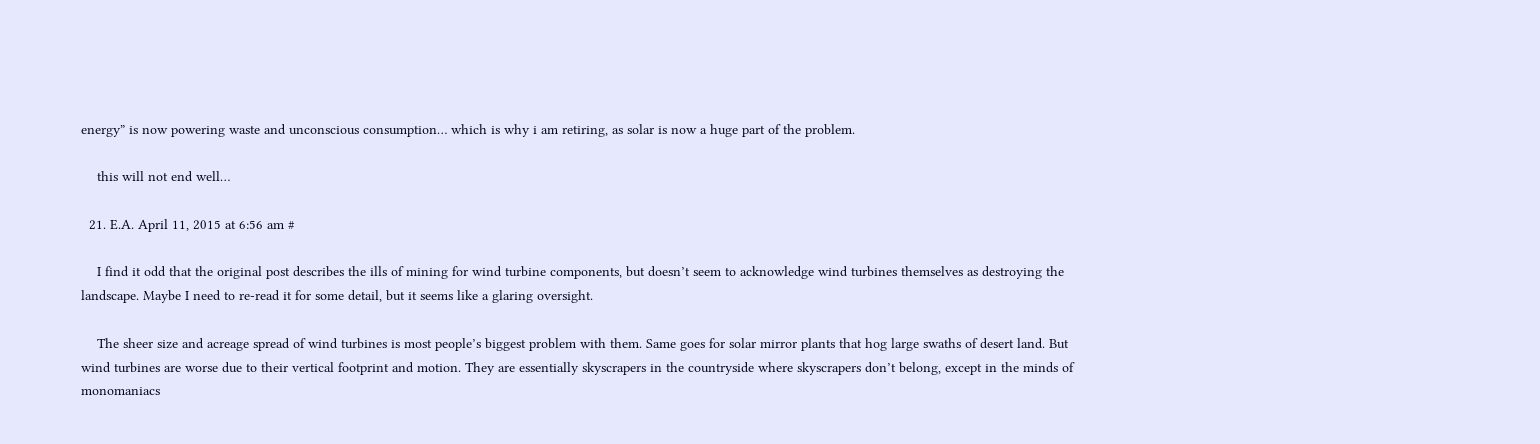energy” is now powering waste and unconscious consumption… which is why i am retiring, as solar is now a huge part of the problem.

    this will not end well…

  21. E.A. April 11, 2015 at 6:56 am #

    I find it odd that the original post describes the ills of mining for wind turbine components, but doesn’t seem to acknowledge wind turbines themselves as destroying the landscape. Maybe I need to re-read it for some detail, but it seems like a glaring oversight.

    The sheer size and acreage spread of wind turbines is most people’s biggest problem with them. Same goes for solar mirror plants that hog large swaths of desert land. But wind turbines are worse due to their vertical footprint and motion. They are essentially skyscrapers in the countryside where skyscrapers don’t belong, except in the minds of monomaniacs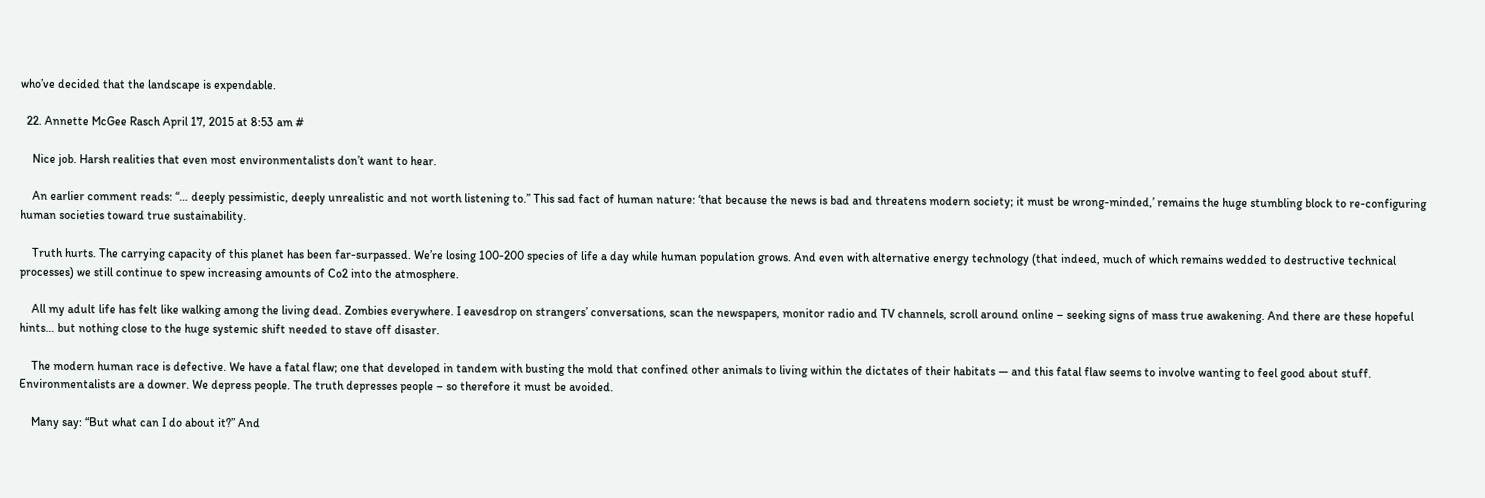who’ve decided that the landscape is expendable.

  22. Annette McGee Rasch April 17, 2015 at 8:53 am #

    Nice job. Harsh realities that even most environmentalists don’t want to hear.

    An earlier comment reads: “… deeply pessimistic, deeply unrealistic and not worth listening to.” This sad fact of human nature: ‘that because the news is bad and threatens modern society; it must be wrong-minded,’ remains the huge stumbling block to re-configuring human societies toward true sustainability.

    Truth hurts. The carrying capacity of this planet has been far-surpassed. We’re losing 100-200 species of life a day while human population grows. And even with alternative energy technology (that indeed, much of which remains wedded to destructive technical processes) we still continue to spew increasing amounts of Co2 into the atmosphere.

    All my adult life has felt like walking among the living dead. Zombies everywhere. I eavesdrop on strangers’ conversations, scan the newspapers, monitor radio and TV channels, scroll around online – seeking signs of mass true awakening. And there are these hopeful hints… but nothing close to the huge systemic shift needed to stave off disaster.

    The modern human race is defective. We have a fatal flaw; one that developed in tandem with busting the mold that confined other animals to living within the dictates of their habitats — and this fatal flaw seems to involve wanting to feel good about stuff. Environmentalists are a downer. We depress people. The truth depresses people – so therefore it must be avoided.

    Many say: “But what can I do about it?” And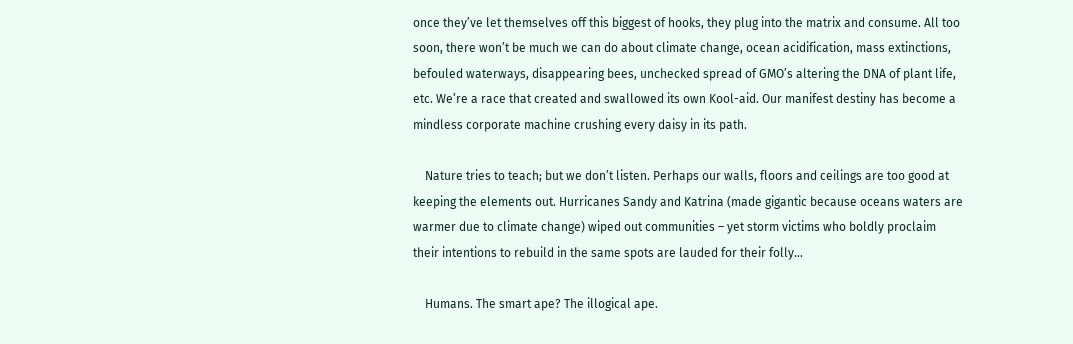once they’ve let themselves off this biggest of hooks, they plug into the matrix and consume. All too soon, there won’t be much we can do about climate change, ocean acidification, mass extinctions, befouled waterways, disappearing bees, unchecked spread of GMO’s altering the DNA of plant life, etc. We’re a race that created and swallowed its own Kool-aid. Our manifest destiny has become a mindless corporate machine crushing every daisy in its path.

    Nature tries to teach; but we don’t listen. Perhaps our walls, floors and ceilings are too good at keeping the elements out. Hurricanes Sandy and Katrina (made gigantic because oceans waters are warmer due to climate change) wiped out communities – yet storm victims who boldly proclaim their intentions to rebuild in the same spots are lauded for their folly…

    Humans. The smart ape? The illogical ape.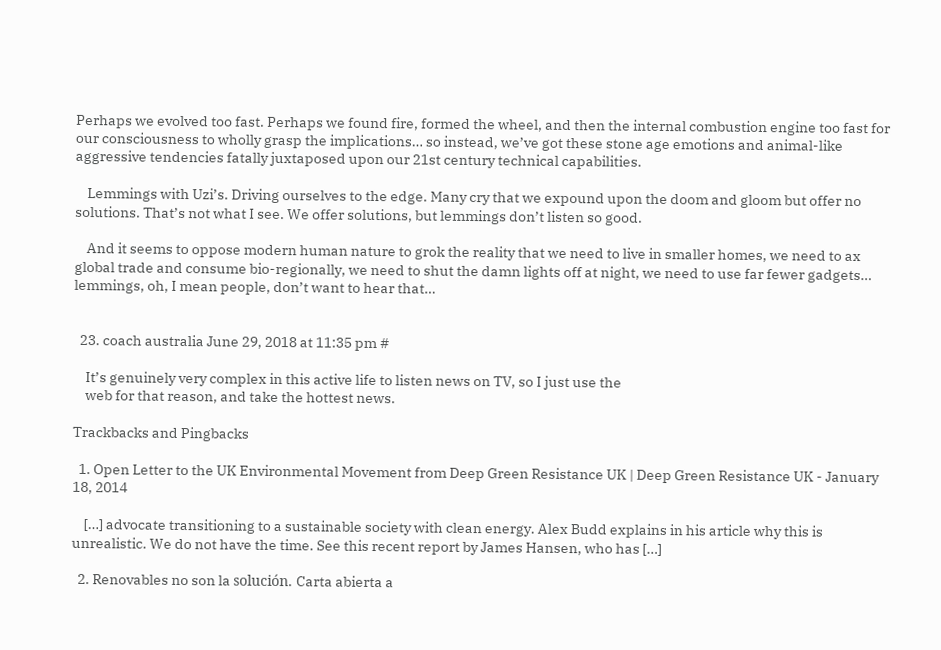Perhaps we evolved too fast. Perhaps we found fire, formed the wheel, and then the internal combustion engine too fast for our consciousness to wholly grasp the implications… so instead, we’ve got these stone age emotions and animal-like aggressive tendencies fatally juxtaposed upon our 21st century technical capabilities.

    Lemmings with Uzi’s. Driving ourselves to the edge. Many cry that we expound upon the doom and gloom but offer no solutions. That’s not what I see. We offer solutions, but lemmings don’t listen so good.

    And it seems to oppose modern human nature to grok the reality that we need to live in smaller homes, we need to ax global trade and consume bio-regionally, we need to shut the damn lights off at night, we need to use far fewer gadgets… lemmings, oh, I mean people, don’t want to hear that…


  23. coach australia June 29, 2018 at 11:35 pm #

    It’s genuinely very complex in this active life to listen news on TV, so I just use the
    web for that reason, and take the hottest news.

Trackbacks and Pingbacks

  1. Open Letter to the UK Environmental Movement from Deep Green Resistance UK | Deep Green Resistance UK - January 18, 2014

    […] advocate transitioning to a sustainable society with clean energy. Alex Budd explains in his article why this is unrealistic. We do not have the time. See this recent report by James Hansen, who has […]

  2. Renovables no son la solución. Carta abierta a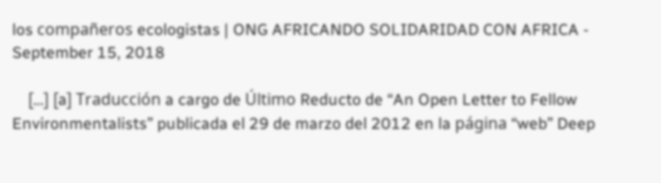los compañeros ecologistas | ONG AFRICANDO SOLIDARIDAD CON AFRICA - September 15, 2018

    […] [a] Traducción a cargo de Último Reducto de “An Open Letter to Fellow Environmentalists” publicada el 29 de marzo del 2012 en la página “web” Deep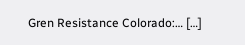Gren Resistance Colorado:… […]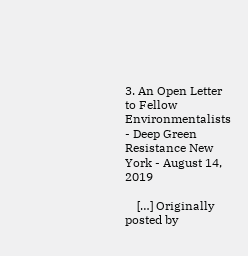3. An Open Letter to Fellow Environmentalists - Deep Green Resistance New York - August 14, 2019

    […] Originally posted by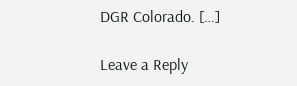DGR Colorado. […]

Leave a Reply